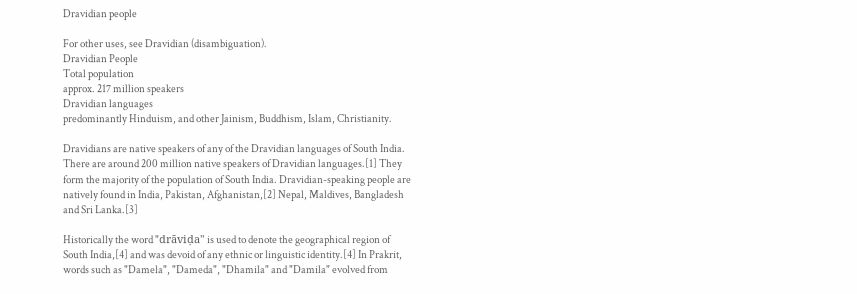Dravidian people

For other uses, see Dravidian (disambiguation).
Dravidian People
Total population
approx. 217 million speakers
Dravidian languages
predominantly Hinduism, and other Jainism, Buddhism, Islam, Christianity.

Dravidians are native speakers of any of the Dravidian languages of South India. There are around 200 million native speakers of Dravidian languages.[1] They form the majority of the population of South India. Dravidian-speaking people are natively found in India, Pakistan, Afghanistan,[2] Nepal, Maldives, Bangladesh and Sri Lanka.[3]

Historically the word "drāviḍa" is used to denote the geographical region of South India,[4] and was devoid of any ethnic or linguistic identity.[4] In Prakrit, words such as "Damela", "Dameda", "Dhamila" and "Damila" evolved from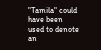"Tamila" could have been used to denote an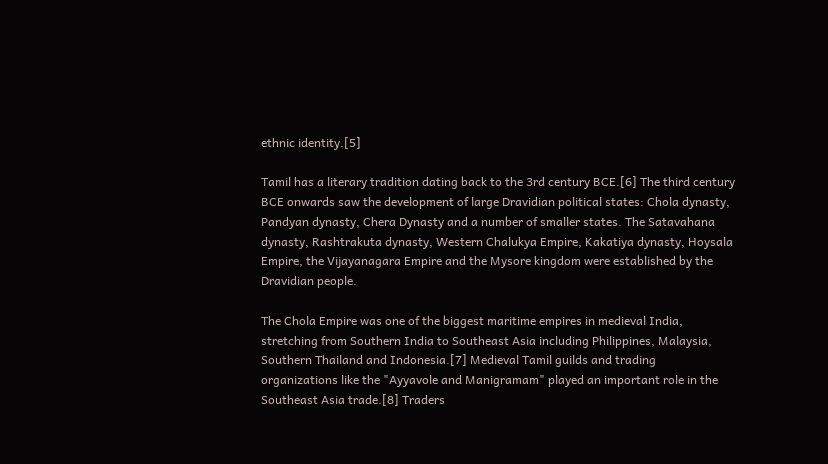ethnic identity.[5]

Tamil has a literary tradition dating back to the 3rd century BCE.[6] The third century BCE onwards saw the development of large Dravidian political states: Chola dynasty, Pandyan dynasty, Chera Dynasty and a number of smaller states. The Satavahana dynasty, Rashtrakuta dynasty, Western Chalukya Empire, Kakatiya dynasty, Hoysala Empire, the Vijayanagara Empire and the Mysore kingdom were established by the Dravidian people.

The Chola Empire was one of the biggest maritime empires in medieval India, stretching from Southern India to Southeast Asia including Philippines, Malaysia, Southern Thailand and Indonesia.[7] Medieval Tamil guilds and trading organizations like the "Ayyavole and Manigramam" played an important role in the Southeast Asia trade.[8] Traders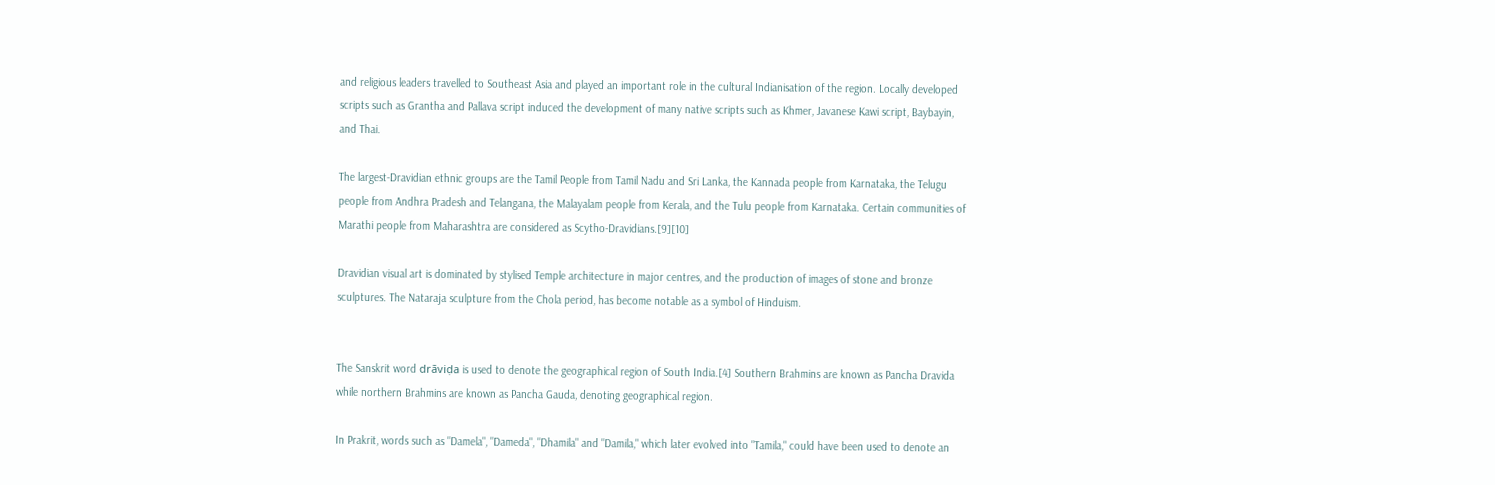and religious leaders travelled to Southeast Asia and played an important role in the cultural Indianisation of the region. Locally developed scripts such as Grantha and Pallava script induced the development of many native scripts such as Khmer, Javanese Kawi script, Baybayin, and Thai.

The largest-Dravidian ethnic groups are the Tamil People from Tamil Nadu and Sri Lanka, the Kannada people from Karnataka, the Telugu people from Andhra Pradesh and Telangana, the Malayalam people from Kerala, and the Tulu people from Karnataka. Certain communities of Marathi people from Maharashtra are considered as Scytho-Dravidians.[9][10]

Dravidian visual art is dominated by stylised Temple architecture in major centres, and the production of images of stone and bronze sculptures. The Nataraja sculpture from the Chola period, has become notable as a symbol of Hinduism.


The Sanskrit word drāviḍa is used to denote the geographical region of South India.[4] Southern Brahmins are known as Pancha Dravida while northern Brahmins are known as Pancha Gauda, denoting geographical region.

In Prakrit, words such as "Damela", "Dameda", "Dhamila" and "Damila," which later evolved into "Tamila," could have been used to denote an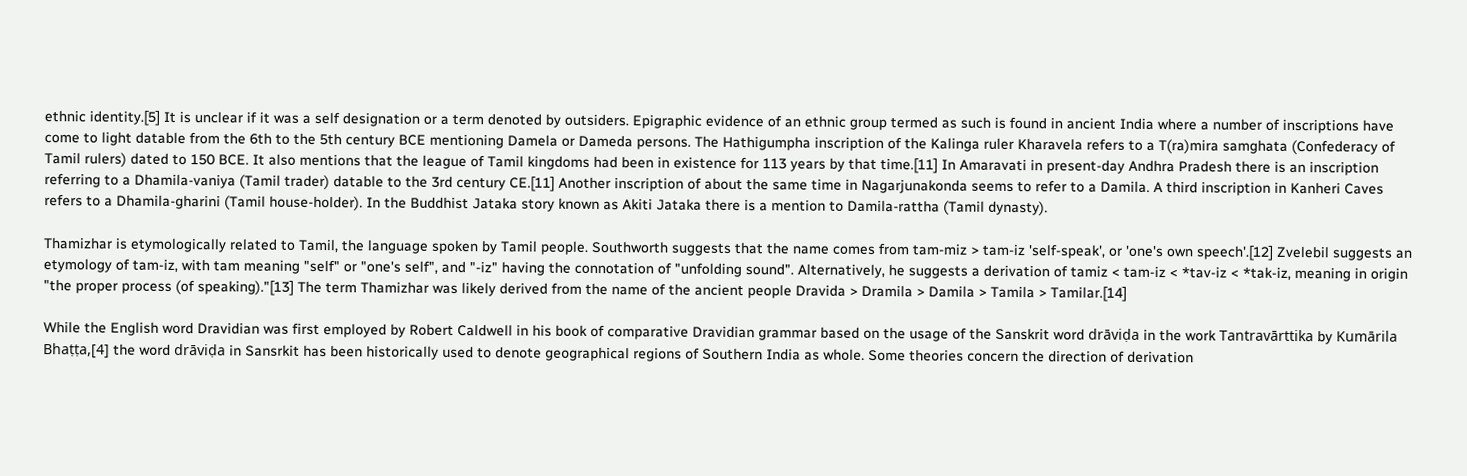ethnic identity.[5] It is unclear if it was a self designation or a term denoted by outsiders. Epigraphic evidence of an ethnic group termed as such is found in ancient India where a number of inscriptions have come to light datable from the 6th to the 5th century BCE mentioning Damela or Dameda persons. The Hathigumpha inscription of the Kalinga ruler Kharavela refers to a T(ra)mira samghata (Confederacy of Tamil rulers) dated to 150 BCE. It also mentions that the league of Tamil kingdoms had been in existence for 113 years by that time.[11] In Amaravati in present-day Andhra Pradesh there is an inscription referring to a Dhamila-vaniya (Tamil trader) datable to the 3rd century CE.[11] Another inscription of about the same time in Nagarjunakonda seems to refer to a Damila. A third inscription in Kanheri Caves refers to a Dhamila-gharini (Tamil house-holder). In the Buddhist Jataka story known as Akiti Jataka there is a mention to Damila-rattha (Tamil dynasty).

Thamizhar is etymologically related to Tamil, the language spoken by Tamil people. Southworth suggests that the name comes from tam-miz > tam-iz 'self-speak', or 'one's own speech'.[12] Zvelebil suggests an etymology of tam-iz, with tam meaning "self" or "one's self", and "-iz" having the connotation of "unfolding sound". Alternatively, he suggests a derivation of tamiz < tam-iz < *tav-iz < *tak-iz, meaning in origin "the proper process (of speaking)."[13] The term Thamizhar was likely derived from the name of the ancient people Dravida > Dramila > Damila > Tamila > Tamilar.[14]

While the English word Dravidian was first employed by Robert Caldwell in his book of comparative Dravidian grammar based on the usage of the Sanskrit word drāviḍa in the work Tantravārttika by Kumārila Bhaṭṭa,[4] the word drāviḍa in Sansrkit has been historically used to denote geographical regions of Southern India as whole. Some theories concern the direction of derivation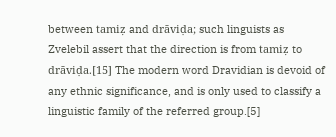between tamiẓ and drāviḍa; such linguists as Zvelebil assert that the direction is from tamiẓ to drāviḍa.[15] The modern word Dravidian is devoid of any ethnic significance, and is only used to classify a linguistic family of the referred group.[5]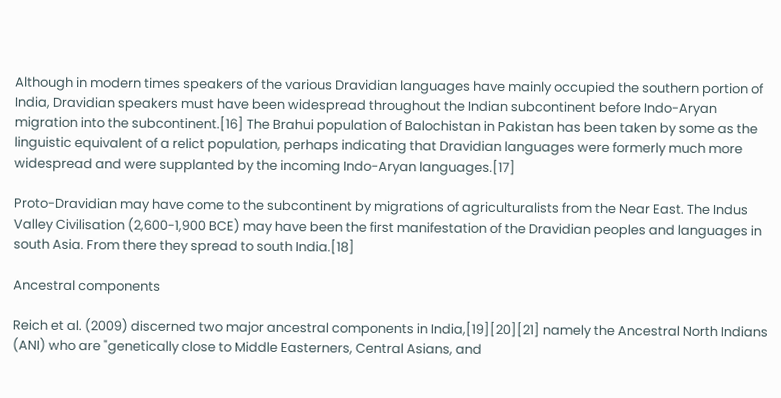Although in modern times speakers of the various Dravidian languages have mainly occupied the southern portion of India, Dravidian speakers must have been widespread throughout the Indian subcontinent before Indo-Aryan migration into the subcontinent.[16] The Brahui population of Balochistan in Pakistan has been taken by some as the linguistic equivalent of a relict population, perhaps indicating that Dravidian languages were formerly much more widespread and were supplanted by the incoming Indo-Aryan languages.[17]

Proto-Dravidian may have come to the subcontinent by migrations of agriculturalists from the Near East. The Indus Valley Civilisation (2,600-1,900 BCE) may have been the first manifestation of the Dravidian peoples and languages in south Asia. From there they spread to south India.[18]

Ancestral components

Reich et al. (2009) discerned two major ancestral components in India,[19][20][21] namely the Ancestral North Indians (ANI) who are "genetically close to Middle Easterners, Central Asians, and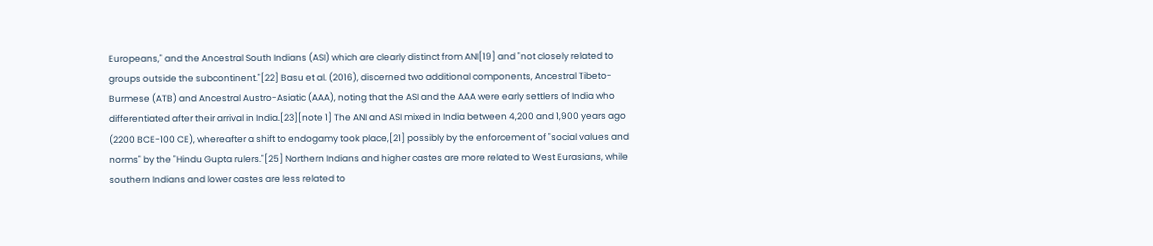Europeans," and the Ancestral South Indians (ASI) which are clearly distinct from ANI[19] and "not closely related to groups outside the subcontinent."[22] Basu et al. (2016), discerned two additional components, Ancestral Tibeto-Burmese (ATB) and Ancestral Austro-Asiatic (AAA), noting that the ASI and the AAA were early settlers of India who differentiated after their arrival in India.[23][note 1] The ANI and ASI mixed in India between 4,200 and 1,900 years ago (2200 BCE-100 CE), whereafter a shift to endogamy took place,[21] possibly by the enforcement of "social values and norms" by the "Hindu Gupta rulers."[25] Northern Indians and higher castes are more related to West Eurasians, while southern Indians and lower castes are less related to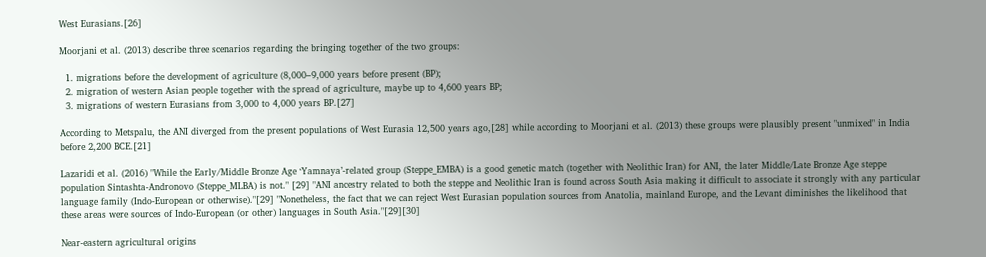West Eurasians.[26]

Moorjani et al. (2013) describe three scenarios regarding the bringing together of the two groups:

  1. migrations before the development of agriculture (8,000–9,000 years before present (BP);
  2. migration of western Asian people together with the spread of agriculture, maybe up to 4,600 years BP;
  3. migrations of western Eurasians from 3,000 to 4,000 years BP.[27]

According to Metspalu, the ANI diverged from the present populations of West Eurasia 12,500 years ago,[28] while according to Moorjani et al. (2013) these groups were plausibly present "unmixed" in India before 2,200 BCE.[21]

Lazaridi et al. (2016) "While the Early/Middle Bronze Age ‘Yamnaya’-related group (Steppe_EMBA) is a good genetic match (together with Neolithic Iran) for ANI, the later Middle/Late Bronze Age steppe population Sintashta-Andronovo (Steppe_MLBA) is not." [29] "ANI ancestry related to both the steppe and Neolithic Iran is found across South Asia making it difficult to associate it strongly with any particular language family (Indo-European or otherwise)."[29] "Nonetheless, the fact that we can reject West Eurasian population sources from Anatolia, mainland Europe, and the Levant diminishes the likelihood that these areas were sources of Indo-European (or other) languages in South Asia."[29][30]

Near-eastern agricultural origins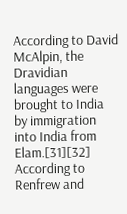According to David McAlpin, the Dravidian languages were brought to India by immigration into India from Elam.[31][32] According to Renfrew and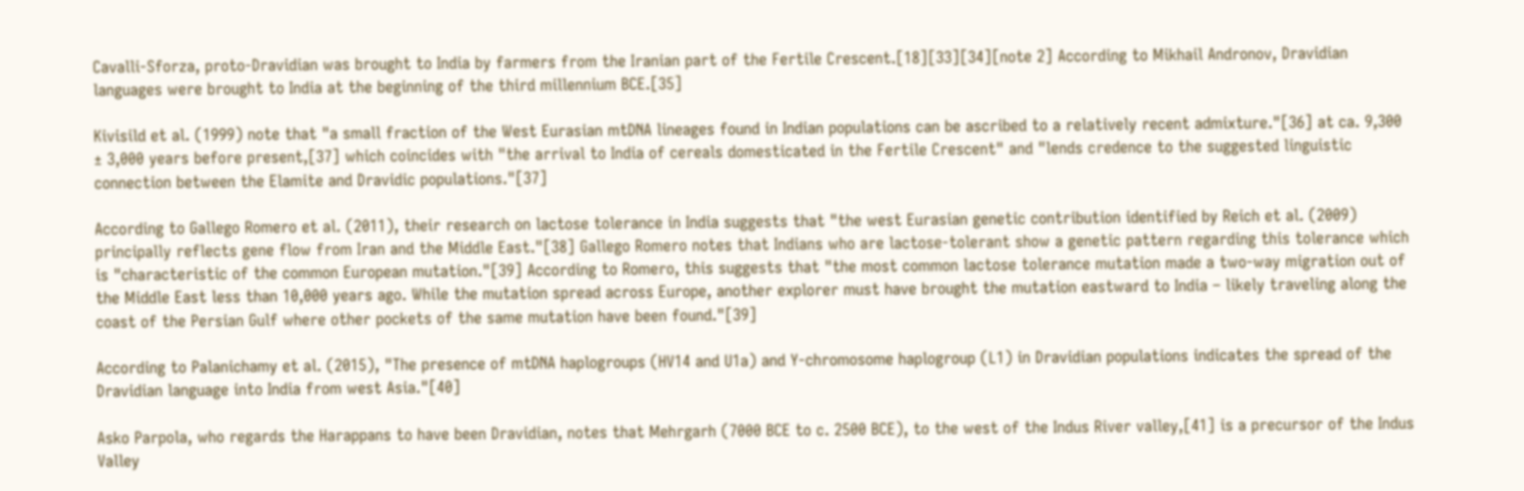Cavalli-Sforza, proto-Dravidian was brought to India by farmers from the Iranian part of the Fertile Crescent.[18][33][34][note 2] According to Mikhail Andronov, Dravidian languages were brought to India at the beginning of the third millennium BCE.[35]

Kivisild et al. (1999) note that "a small fraction of the West Eurasian mtDNA lineages found in Indian populations can be ascribed to a relatively recent admixture."[36] at ca. 9,300 ± 3,000 years before present,[37] which coincides with "the arrival to India of cereals domesticated in the Fertile Crescent" and "lends credence to the suggested linguistic connection between the Elamite and Dravidic populations."[37]

According to Gallego Romero et al. (2011), their research on lactose tolerance in India suggests that "the west Eurasian genetic contribution identified by Reich et al. (2009) principally reflects gene flow from Iran and the Middle East."[38] Gallego Romero notes that Indians who are lactose-tolerant show a genetic pattern regarding this tolerance which is "characteristic of the common European mutation."[39] According to Romero, this suggests that "the most common lactose tolerance mutation made a two-way migration out of the Middle East less than 10,000 years ago. While the mutation spread across Europe, another explorer must have brought the mutation eastward to India – likely traveling along the coast of the Persian Gulf where other pockets of the same mutation have been found."[39]

According to Palanichamy et al. (2015), "The presence of mtDNA haplogroups (HV14 and U1a) and Y-chromosome haplogroup (L1) in Dravidian populations indicates the spread of the Dravidian language into India from west Asia."[40]

Asko Parpola, who regards the Harappans to have been Dravidian, notes that Mehrgarh (7000 BCE to c. 2500 BCE), to the west of the Indus River valley,[41] is a precursor of the Indus Valley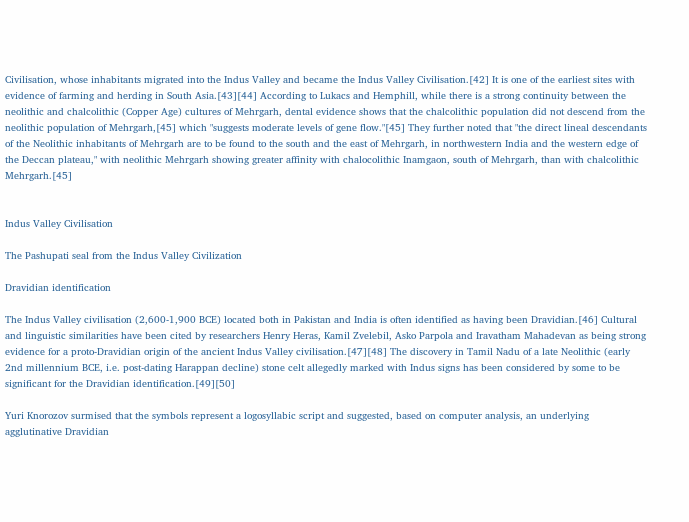Civilisation, whose inhabitants migrated into the Indus Valley and became the Indus Valley Civilisation.[42] It is one of the earliest sites with evidence of farming and herding in South Asia.[43][44] According to Lukacs and Hemphill, while there is a strong continuity between the neolithic and chalcolithic (Copper Age) cultures of Mehrgarh, dental evidence shows that the chalcolithic population did not descend from the neolithic population of Mehrgarh,[45] which "suggests moderate levels of gene flow."[45] They further noted that "the direct lineal descendants of the Neolithic inhabitants of Mehrgarh are to be found to the south and the east of Mehrgarh, in northwestern India and the western edge of the Deccan plateau," with neolithic Mehrgarh showing greater affinity with chalocolithic Inamgaon, south of Mehrgarh, than with chalcolithic Mehrgarh.[45]


Indus Valley Civilisation

The Pashupati seal from the Indus Valley Civilization

Dravidian identification

The Indus Valley civilisation (2,600-1,900 BCE) located both in Pakistan and India is often identified as having been Dravidian.[46] Cultural and linguistic similarities have been cited by researchers Henry Heras, Kamil Zvelebil, Asko Parpola and Iravatham Mahadevan as being strong evidence for a proto-Dravidian origin of the ancient Indus Valley civilisation.[47][48] The discovery in Tamil Nadu of a late Neolithic (early 2nd millennium BCE, i.e. post-dating Harappan decline) stone celt allegedly marked with Indus signs has been considered by some to be significant for the Dravidian identification.[49][50]

Yuri Knorozov surmised that the symbols represent a logosyllabic script and suggested, based on computer analysis, an underlying agglutinative Dravidian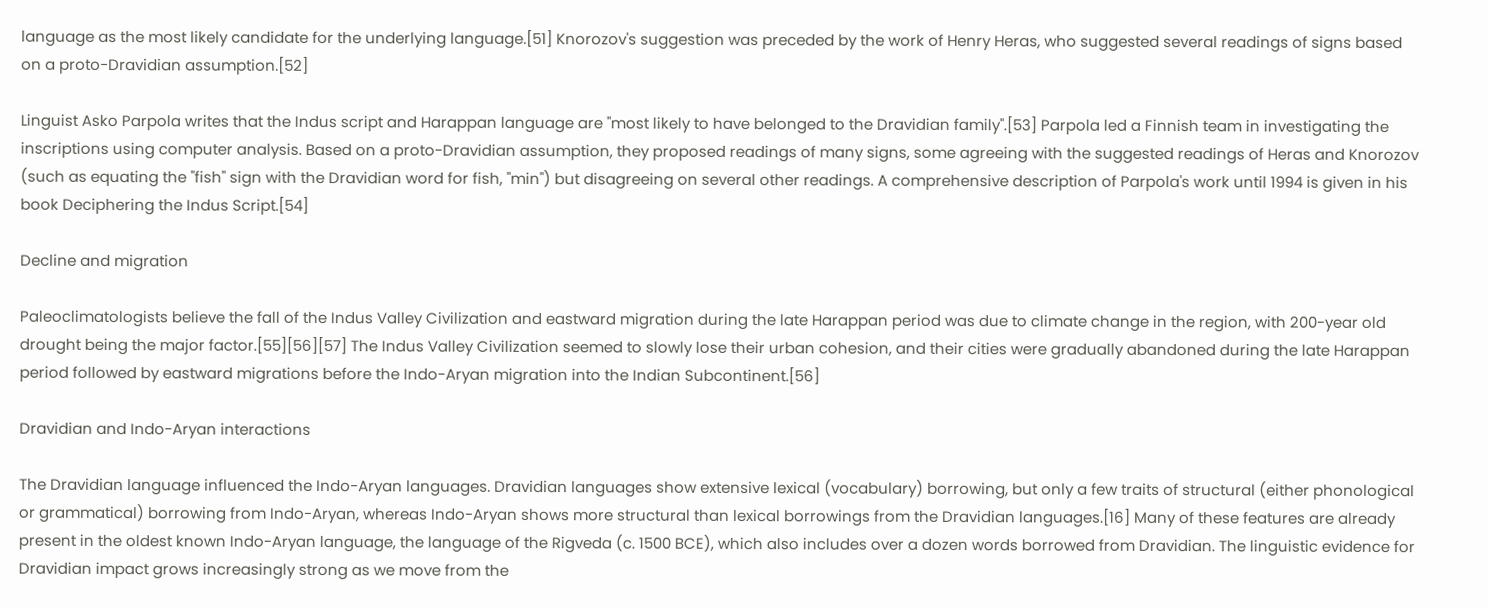language as the most likely candidate for the underlying language.[51] Knorozov's suggestion was preceded by the work of Henry Heras, who suggested several readings of signs based on a proto-Dravidian assumption.[52]

Linguist Asko Parpola writes that the Indus script and Harappan language are "most likely to have belonged to the Dravidian family".[53] Parpola led a Finnish team in investigating the inscriptions using computer analysis. Based on a proto-Dravidian assumption, they proposed readings of many signs, some agreeing with the suggested readings of Heras and Knorozov (such as equating the "fish" sign with the Dravidian word for fish, "min") but disagreeing on several other readings. A comprehensive description of Parpola's work until 1994 is given in his book Deciphering the Indus Script.[54]

Decline and migration

Paleoclimatologists believe the fall of the Indus Valley Civilization and eastward migration during the late Harappan period was due to climate change in the region, with 200-year old drought being the major factor.[55][56][57] The Indus Valley Civilization seemed to slowly lose their urban cohesion, and their cities were gradually abandoned during the late Harappan period followed by eastward migrations before the Indo-Aryan migration into the Indian Subcontinent.[56]

Dravidian and Indo-Aryan interactions

The Dravidian language influenced the Indo-Aryan languages. Dravidian languages show extensive lexical (vocabulary) borrowing, but only a few traits of structural (either phonological or grammatical) borrowing from Indo-Aryan, whereas Indo-Aryan shows more structural than lexical borrowings from the Dravidian languages.[16] Many of these features are already present in the oldest known Indo-Aryan language, the language of the Rigveda (c. 1500 BCE), which also includes over a dozen words borrowed from Dravidian. The linguistic evidence for Dravidian impact grows increasingly strong as we move from the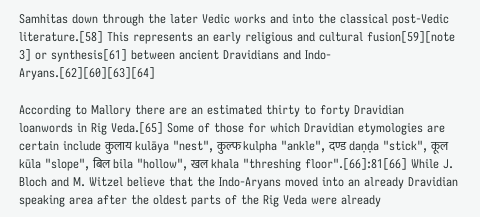Samhitas down through the later Vedic works and into the classical post-Vedic literature.[58] This represents an early religious and cultural fusion[59][note 3] or synthesis[61] between ancient Dravidians and Indo-Aryans.[62][60][63][64]

According to Mallory there are an estimated thirty to forty Dravidian loanwords in Rig Veda.[65] Some of those for which Dravidian etymologies are certain include कुलाय kulāya "nest", कुल्फ kulpha "ankle", दण्ड daṇḍa "stick", कूल kūla "slope", बिल bila "hollow", खल khala "threshing floor".[66]:81[66] While J. Bloch and M. Witzel believe that the Indo-Aryans moved into an already Dravidian speaking area after the oldest parts of the Rig Veda were already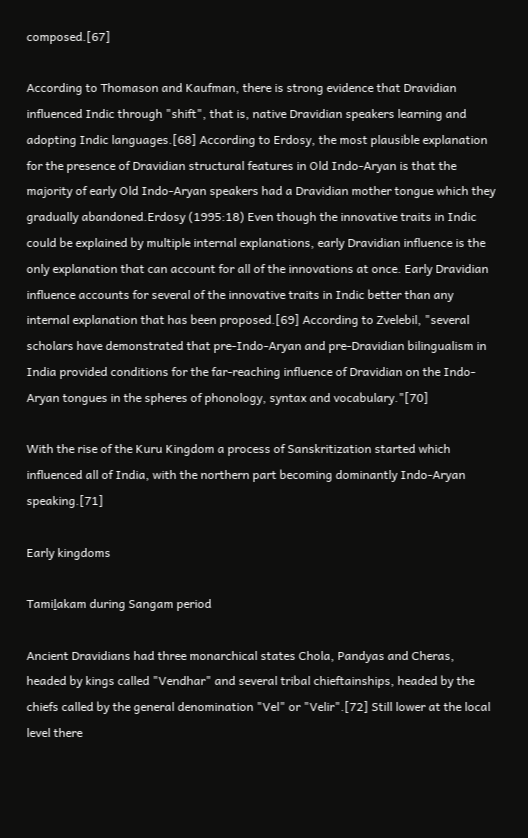composed.[67]

According to Thomason and Kaufman, there is strong evidence that Dravidian influenced Indic through "shift", that is, native Dravidian speakers learning and adopting Indic languages.[68] According to Erdosy, the most plausible explanation for the presence of Dravidian structural features in Old Indo-Aryan is that the majority of early Old Indo-Aryan speakers had a Dravidian mother tongue which they gradually abandoned.Erdosy (1995:18) Even though the innovative traits in Indic could be explained by multiple internal explanations, early Dravidian influence is the only explanation that can account for all of the innovations at once. Early Dravidian influence accounts for several of the innovative traits in Indic better than any internal explanation that has been proposed.[69] According to Zvelebil, "several scholars have demonstrated that pre-Indo-Aryan and pre-Dravidian bilingualism in India provided conditions for the far-reaching influence of Dravidian on the Indo-Aryan tongues in the spheres of phonology, syntax and vocabulary."[70]

With the rise of the Kuru Kingdom a process of Sanskritization started which influenced all of India, with the northern part becoming dominantly Indo-Aryan speaking.[71]

Early kingdoms

Tamiḻakam during Sangam period

Ancient Dravidians had three monarchical states Chola, Pandyas and Cheras, headed by kings called "Vendhar" and several tribal chieftainships, headed by the chiefs called by the general denomination "Vel" or "Velir".[72] Still lower at the local level there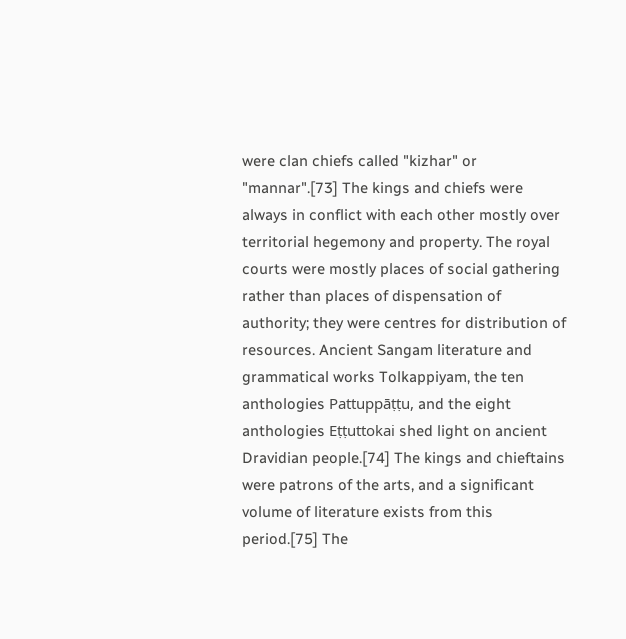were clan chiefs called "kizhar" or "mannar".[73] The kings and chiefs were always in conflict with each other mostly over territorial hegemony and property. The royal courts were mostly places of social gathering rather than places of dispensation of authority; they were centres for distribution of resources. Ancient Sangam literature and grammatical works Tolkappiyam, the ten anthologies Pattuppāṭṭu, and the eight anthologies Eṭṭuttokai shed light on ancient Dravidian people.[74] The kings and chieftains were patrons of the arts, and a significant volume of literature exists from this period.[75] The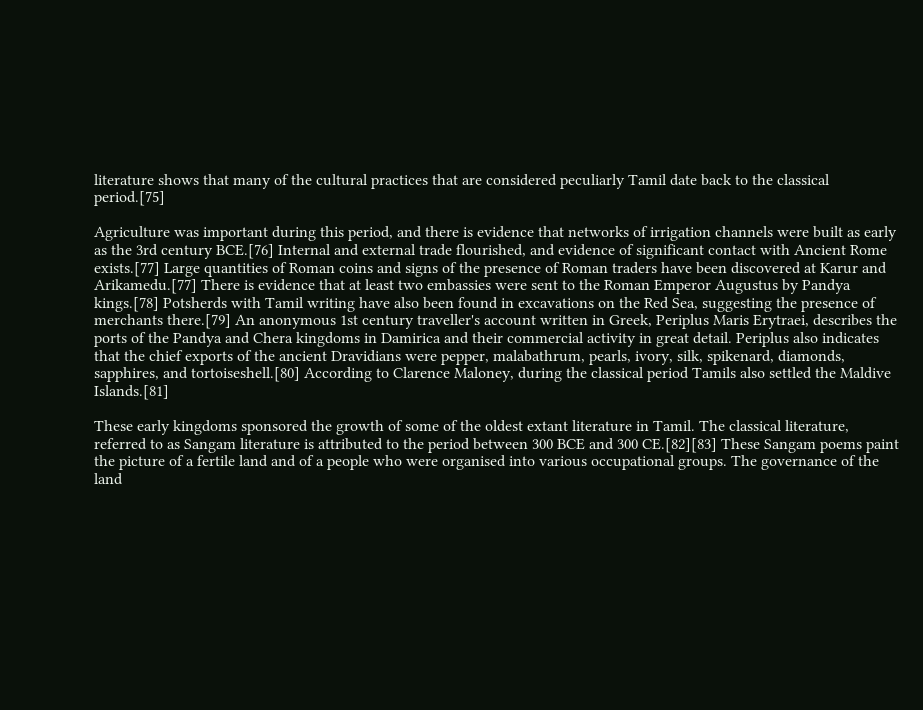literature shows that many of the cultural practices that are considered peculiarly Tamil date back to the classical period.[75]

Agriculture was important during this period, and there is evidence that networks of irrigation channels were built as early as the 3rd century BCE.[76] Internal and external trade flourished, and evidence of significant contact with Ancient Rome exists.[77] Large quantities of Roman coins and signs of the presence of Roman traders have been discovered at Karur and Arikamedu.[77] There is evidence that at least two embassies were sent to the Roman Emperor Augustus by Pandya kings.[78] Potsherds with Tamil writing have also been found in excavations on the Red Sea, suggesting the presence of merchants there.[79] An anonymous 1st century traveller's account written in Greek, Periplus Maris Erytraei, describes the ports of the Pandya and Chera kingdoms in Damirica and their commercial activity in great detail. Periplus also indicates that the chief exports of the ancient Dravidians were pepper, malabathrum, pearls, ivory, silk, spikenard, diamonds, sapphires, and tortoiseshell.[80] According to Clarence Maloney, during the classical period Tamils also settled the Maldive Islands.[81]

These early kingdoms sponsored the growth of some of the oldest extant literature in Tamil. The classical literature, referred to as Sangam literature is attributed to the period between 300 BCE and 300 CE.[82][83] These Sangam poems paint the picture of a fertile land and of a people who were organised into various occupational groups. The governance of the land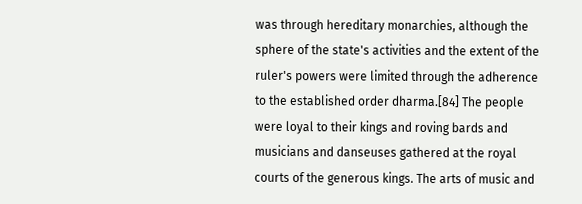was through hereditary monarchies, although the sphere of the state's activities and the extent of the ruler's powers were limited through the adherence to the established order dharma.[84] The people were loyal to their kings and roving bards and musicians and danseuses gathered at the royal courts of the generous kings. The arts of music and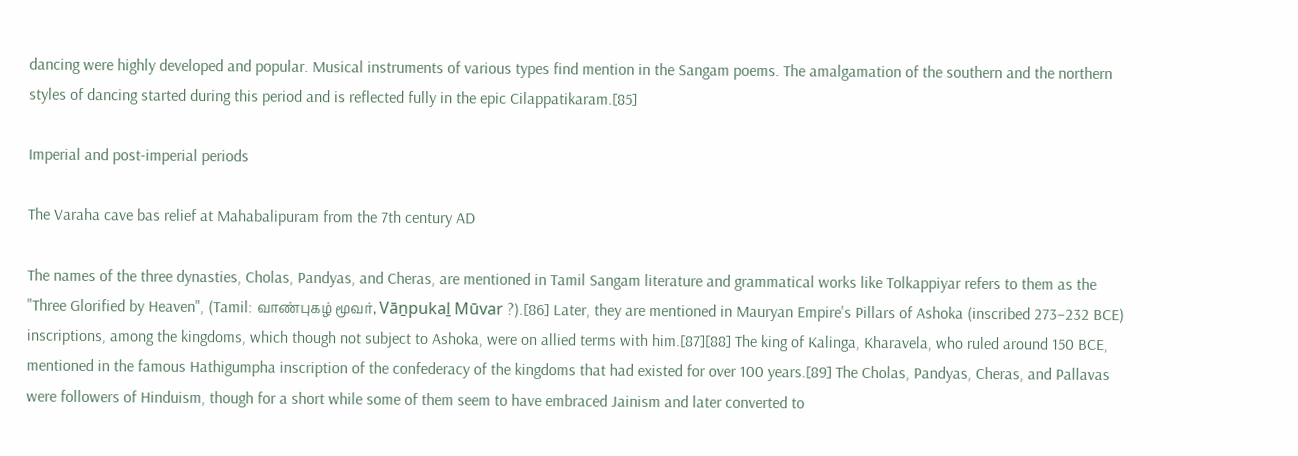dancing were highly developed and popular. Musical instruments of various types find mention in the Sangam poems. The amalgamation of the southern and the northern styles of dancing started during this period and is reflected fully in the epic Cilappatikaram.[85]

Imperial and post-imperial periods

The Varaha cave bas relief at Mahabalipuram from the 7th century AD

The names of the three dynasties, Cholas, Pandyas, and Cheras, are mentioned in Tamil Sangam literature and grammatical works like Tolkappiyar refers to them as the "Three Glorified by Heaven", (Tamil: வாண்புகழ் மூவர், Vāṉpukaḻ Mūvar ?).[86] Later, they are mentioned in Mauryan Empire's Pillars of Ashoka (inscribed 273–232 BCE) inscriptions, among the kingdoms, which though not subject to Ashoka, were on allied terms with him.[87][88] The king of Kalinga, Kharavela, who ruled around 150 BCE, mentioned in the famous Hathigumpha inscription of the confederacy of the kingdoms that had existed for over 100 years.[89] The Cholas, Pandyas, Cheras, and Pallavas were followers of Hinduism, though for a short while some of them seem to have embraced Jainism and later converted to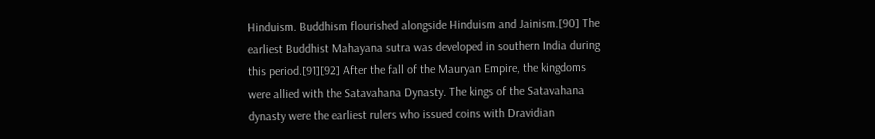Hinduism. Buddhism flourished alongside Hinduism and Jainism.[90] The earliest Buddhist Mahayana sutra was developed in southern India during this period.[91][92] After the fall of the Mauryan Empire, the kingdoms were allied with the Satavahana Dynasty. The kings of the Satavahana dynasty were the earliest rulers who issued coins with Dravidian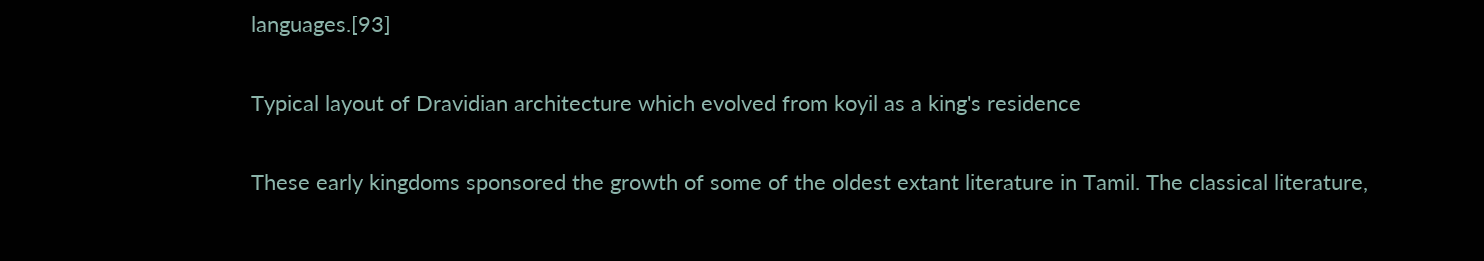languages.[93]

Typical layout of Dravidian architecture which evolved from koyil as a king's residence

These early kingdoms sponsored the growth of some of the oldest extant literature in Tamil. The classical literature,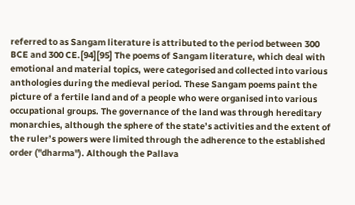referred to as Sangam literature is attributed to the period between 300 BCE and 300 CE.[94][95] The poems of Sangam literature, which deal with emotional and material topics, were categorised and collected into various anthologies during the medieval period. These Sangam poems paint the picture of a fertile land and of a people who were organised into various occupational groups. The governance of the land was through hereditary monarchies, although the sphere of the state’s activities and the extent of the ruler’s powers were limited through the adherence to the established order ("dharma"). Although the Pallava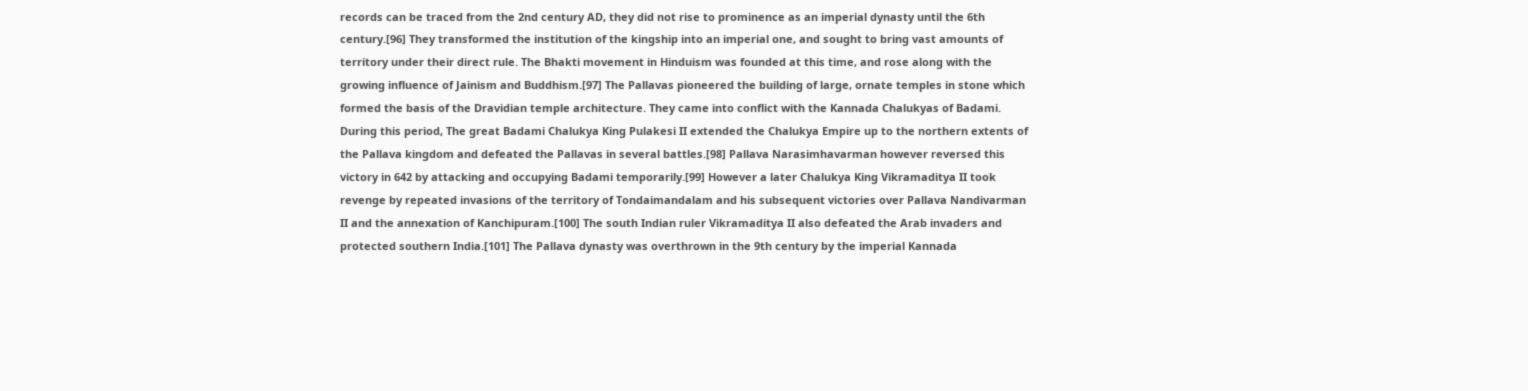records can be traced from the 2nd century AD, they did not rise to prominence as an imperial dynasty until the 6th century.[96] They transformed the institution of the kingship into an imperial one, and sought to bring vast amounts of territory under their direct rule. The Bhakti movement in Hinduism was founded at this time, and rose along with the growing influence of Jainism and Buddhism.[97] The Pallavas pioneered the building of large, ornate temples in stone which formed the basis of the Dravidian temple architecture. They came into conflict with the Kannada Chalukyas of Badami. During this period, The great Badami Chalukya King Pulakesi II extended the Chalukya Empire up to the northern extents of the Pallava kingdom and defeated the Pallavas in several battles.[98] Pallava Narasimhavarman however reversed this victory in 642 by attacking and occupying Badami temporarily.[99] However a later Chalukya King Vikramaditya II took revenge by repeated invasions of the territory of Tondaimandalam and his subsequent victories over Pallava Nandivarman II and the annexation of Kanchipuram.[100] The south Indian ruler Vikramaditya II also defeated the Arab invaders and protected southern India.[101] The Pallava dynasty was overthrown in the 9th century by the imperial Kannada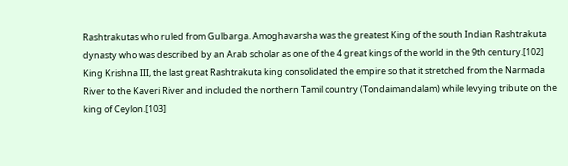Rashtrakutas who ruled from Gulbarga. Amoghavarsha was the greatest King of the south Indian Rashtrakuta dynasty who was described by an Arab scholar as one of the 4 great kings of the world in the 9th century.[102] King Krishna III, the last great Rashtrakuta king consolidated the empire so that it stretched from the Narmada River to the Kaveri River and included the northern Tamil country (Tondaimandalam) while levying tribute on the king of Ceylon.[103]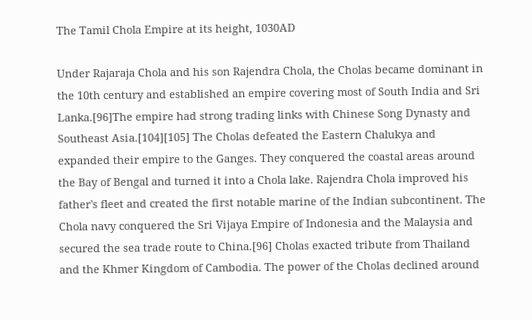The Tamil Chola Empire at its height, 1030AD

Under Rajaraja Chola and his son Rajendra Chola, the Cholas became dominant in the 10th century and established an empire covering most of South India and Sri Lanka.[96]The empire had strong trading links with Chinese Song Dynasty and Southeast Asia.[104][105] The Cholas defeated the Eastern Chalukya and expanded their empire to the Ganges. They conquered the coastal areas around the Bay of Bengal and turned it into a Chola lake. Rajendra Chola improved his father's fleet and created the first notable marine of the Indian subcontinent. The Chola navy conquered the Sri Vijaya Empire of Indonesia and the Malaysia and secured the sea trade route to China.[96] Cholas exacted tribute from Thailand and the Khmer Kingdom of Cambodia. The power of the Cholas declined around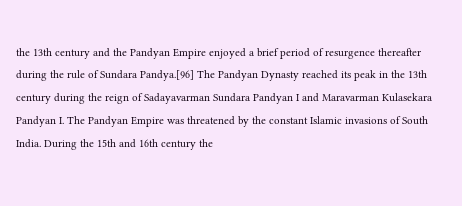the 13th century and the Pandyan Empire enjoyed a brief period of resurgence thereafter during the rule of Sundara Pandya.[96] The Pandyan Dynasty reached its peak in the 13th century during the reign of Sadayavarman Sundara Pandyan I and Maravarman Kulasekara Pandyan I. The Pandyan Empire was threatened by the constant Islamic invasions of South India. During the 15th and 16th century the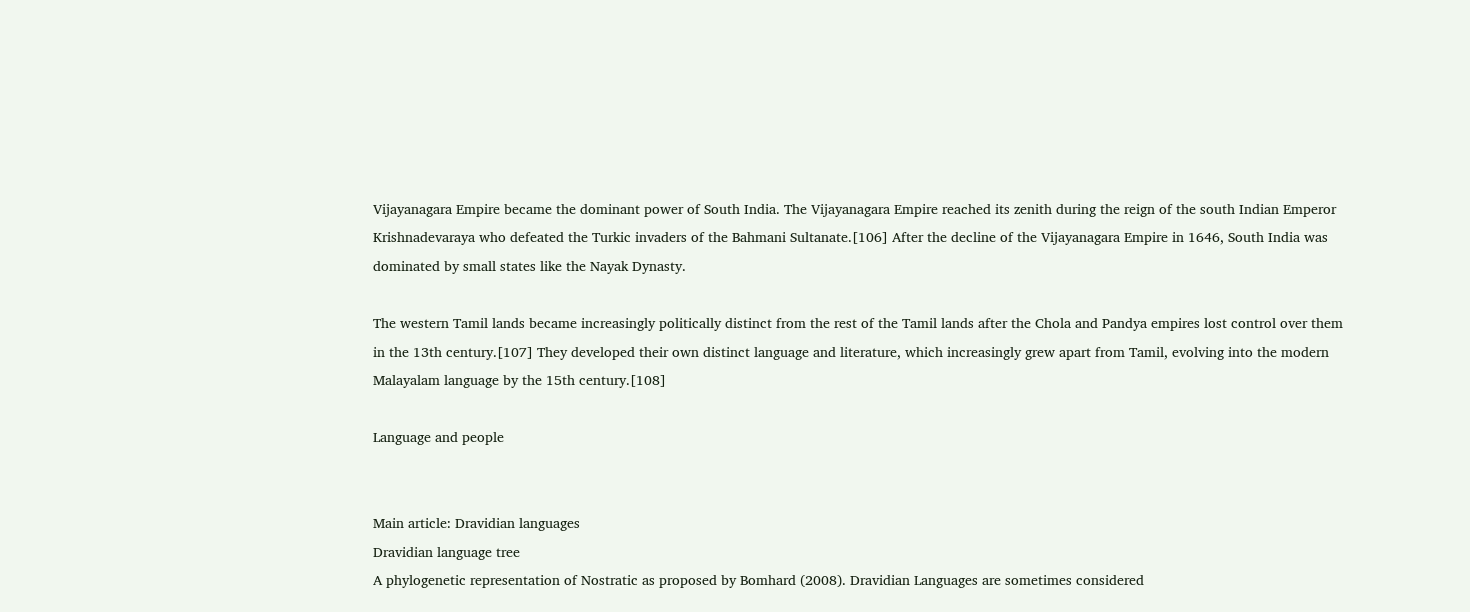Vijayanagara Empire became the dominant power of South India. The Vijayanagara Empire reached its zenith during the reign of the south Indian Emperor Krishnadevaraya who defeated the Turkic invaders of the Bahmani Sultanate.[106] After the decline of the Vijayanagara Empire in 1646, South India was dominated by small states like the Nayak Dynasty.

The western Tamil lands became increasingly politically distinct from the rest of the Tamil lands after the Chola and Pandya empires lost control over them in the 13th century.[107] They developed their own distinct language and literature, which increasingly grew apart from Tamil, evolving into the modern Malayalam language by the 15th century.[108]

Language and people


Main article: Dravidian languages
Dravidian language tree
A phylogenetic representation of Nostratic as proposed by Bomhard (2008). Dravidian Languages are sometimes considered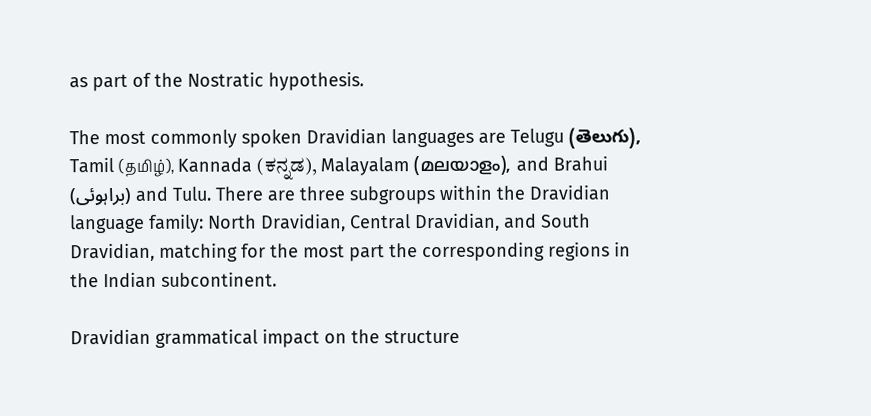as part of the Nostratic hypothesis.

The most commonly spoken Dravidian languages are Telugu (తెలుగు), Tamil (தமிழ்), Kannada (ಕನ್ನಡ), Malayalam (മലയാളം), and Brahui (براہوئی) and Tulu. There are three subgroups within the Dravidian language family: North Dravidian, Central Dravidian, and South Dravidian, matching for the most part the corresponding regions in the Indian subcontinent.

Dravidian grammatical impact on the structure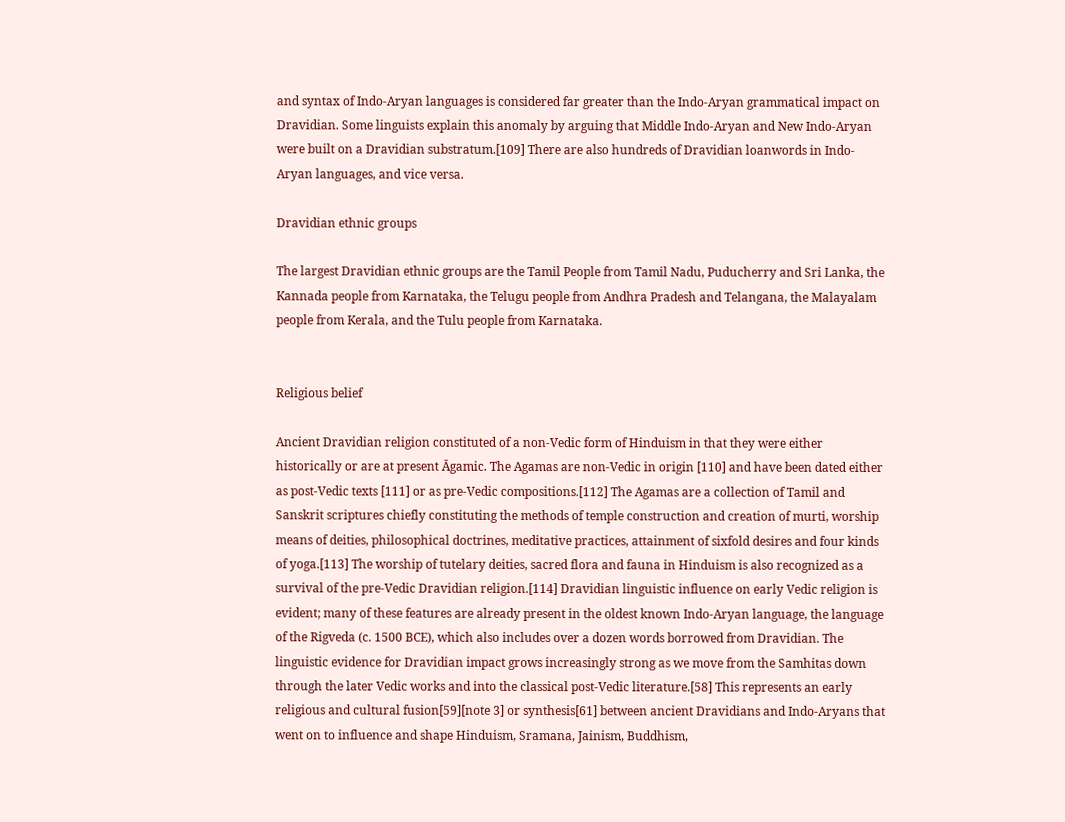and syntax of Indo-Aryan languages is considered far greater than the Indo-Aryan grammatical impact on Dravidian. Some linguists explain this anomaly by arguing that Middle Indo-Aryan and New Indo-Aryan were built on a Dravidian substratum.[109] There are also hundreds of Dravidian loanwords in Indo-Aryan languages, and vice versa.

Dravidian ethnic groups

The largest Dravidian ethnic groups are the Tamil People from Tamil Nadu, Puducherry and Sri Lanka, the Kannada people from Karnataka, the Telugu people from Andhra Pradesh and Telangana, the Malayalam people from Kerala, and the Tulu people from Karnataka.


Religious belief

Ancient Dravidian religion constituted of a non-Vedic form of Hinduism in that they were either historically or are at present Āgamic. The Agamas are non-Vedic in origin [110] and have been dated either as post-Vedic texts [111] or as pre-Vedic compositions.[112] The Agamas are a collection of Tamil and Sanskrit scriptures chiefly constituting the methods of temple construction and creation of murti, worship means of deities, philosophical doctrines, meditative practices, attainment of sixfold desires and four kinds of yoga.[113] The worship of tutelary deities, sacred flora and fauna in Hinduism is also recognized as a survival of the pre-Vedic Dravidian religion.[114] Dravidian linguistic influence on early Vedic religion is evident; many of these features are already present in the oldest known Indo-Aryan language, the language of the Rigveda (c. 1500 BCE), which also includes over a dozen words borrowed from Dravidian. The linguistic evidence for Dravidian impact grows increasingly strong as we move from the Samhitas down through the later Vedic works and into the classical post-Vedic literature.[58] This represents an early religious and cultural fusion[59][note 3] or synthesis[61] between ancient Dravidians and Indo-Aryans that went on to influence and shape Hinduism, Sramana, Jainism, Buddhism,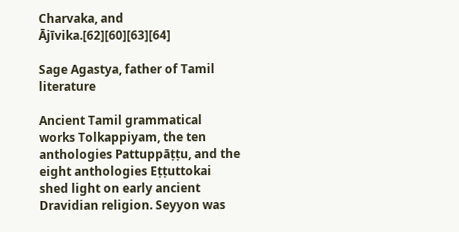Charvaka, and Ājīvika.[62][60][63][64]

Sage Agastya, father of Tamil literature

Ancient Tamil grammatical works Tolkappiyam, the ten anthologies Pattuppāṭṭu, and the eight anthologies Eṭṭuttokai shed light on early ancient Dravidian religion. Seyyon was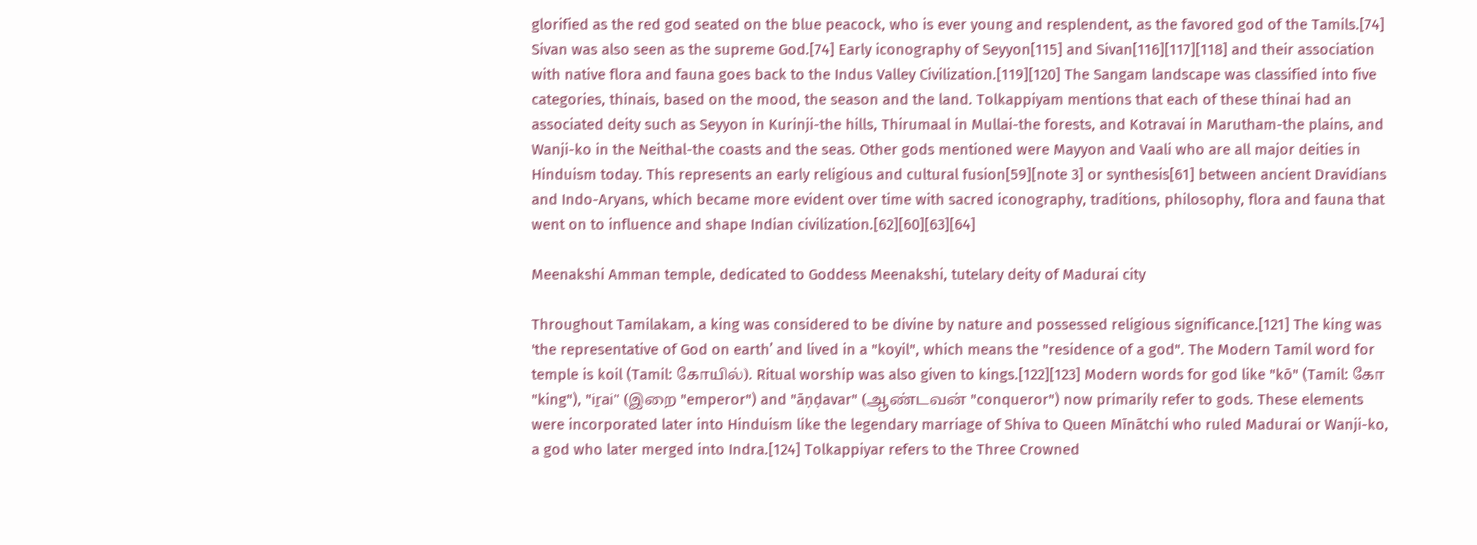glorified as the red god seated on the blue peacock, who is ever young and resplendent, as the favored god of the Tamils.[74] Sivan was also seen as the supreme God.[74] Early iconography of Seyyon[115] and Sivan[116][117][118] and their association with native flora and fauna goes back to the Indus Valley Civilization.[119][120] The Sangam landscape was classified into five categories, thinais, based on the mood, the season and the land. Tolkappiyam mentions that each of these thinai had an associated deity such as Seyyon in Kurinji-the hills, Thirumaal in Mullai-the forests, and Kotravai in Marutham-the plains, and Wanji-ko in the Neithal-the coasts and the seas. Other gods mentioned were Mayyon and Vaali who are all major deities in Hinduism today. This represents an early religious and cultural fusion[59][note 3] or synthesis[61] between ancient Dravidians and Indo-Aryans, which became more evident over time with sacred iconography, traditions, philosophy, flora and fauna that went on to influence and shape Indian civilization.[62][60][63][64]

Meenakshi Amman temple, dedicated to Goddess Meenakshi, tutelary deity of Madurai city

Throughout Tamilakam, a king was considered to be divine by nature and possessed religious significance.[121] The king was 'the representative of God on earth’ and lived in a "koyil", which means the "residence of a god". The Modern Tamil word for temple is koil (Tamil: கோயில்). Ritual worship was also given to kings.[122][123] Modern words for god like "kō" (Tamil: கோ "king"), "iṟai" (இறை "emperor") and "āṇḍavar" (ஆண்டவன் "conqueror") now primarily refer to gods. These elements were incorporated later into Hinduism like the legendary marriage of Shiva to Queen Mīnātchi who ruled Madurai or Wanji-ko, a god who later merged into Indra.[124] Tolkappiyar refers to the Three Crowned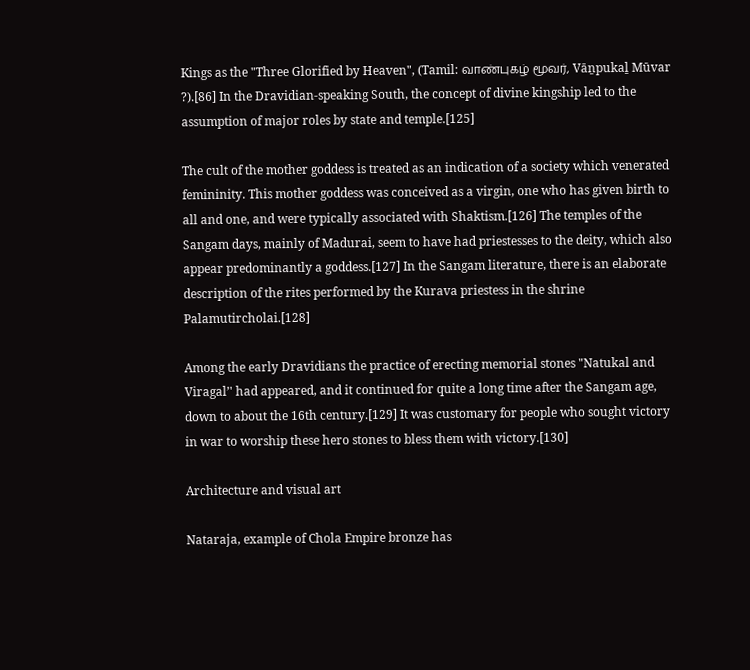Kings as the "Three Glorified by Heaven", (Tamil: வாண்புகழ் மூவர், Vāṉpukaḻ Mūvar ?).[86] In the Dravidian-speaking South, the concept of divine kingship led to the assumption of major roles by state and temple.[125]

The cult of the mother goddess is treated as an indication of a society which venerated femininity. This mother goddess was conceived as a virgin, one who has given birth to all and one, and were typically associated with Shaktism.[126] The temples of the Sangam days, mainly of Madurai, seem to have had priestesses to the deity, which also appear predominantly a goddess.[127] In the Sangam literature, there is an elaborate description of the rites performed by the Kurava priestess in the shrine Palamutircholai.[128]

Among the early Dravidians the practice of erecting memorial stones "Natukal and Viragal’' had appeared, and it continued for quite a long time after the Sangam age, down to about the 16th century.[129] It was customary for people who sought victory in war to worship these hero stones to bless them with victory.[130]

Architecture and visual art

Nataraja, example of Chola Empire bronze has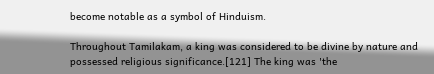become notable as a symbol of Hinduism.

Throughout Tamilakam, a king was considered to be divine by nature and possessed religious significance.[121] The king was 'the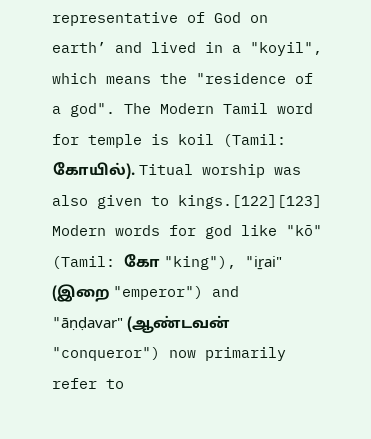representative of God on earth’ and lived in a "koyil", which means the "residence of a god". The Modern Tamil word for temple is koil (Tamil: கோயில்). Titual worship was also given to kings.[122][123] Modern words for god like "kō" (Tamil: கோ "king"), "iṟai" (இறை "emperor") and "āṇḍavar" (ஆண்டவன் "conqueror") now primarily refer to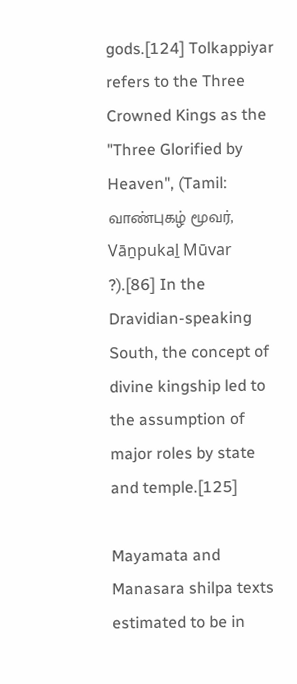gods.[124] Tolkappiyar refers to the Three Crowned Kings as the "Three Glorified by Heaven", (Tamil: வாண்புகழ் மூவர், Vāṉpukaḻ Mūvar ?).[86] In the Dravidian-speaking South, the concept of divine kingship led to the assumption of major roles by state and temple.[125]

Mayamata and Manasara shilpa texts estimated to be in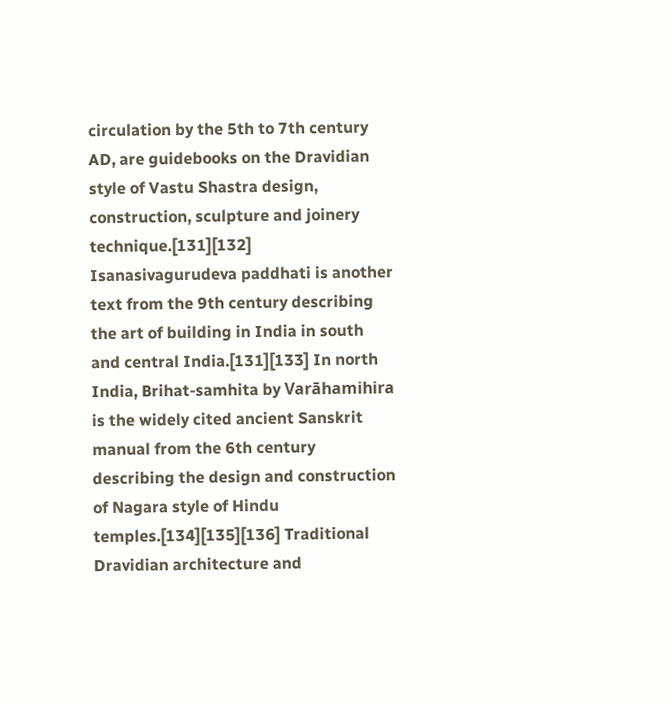circulation by the 5th to 7th century AD, are guidebooks on the Dravidian style of Vastu Shastra design, construction, sculpture and joinery technique.[131][132] Isanasivagurudeva paddhati is another text from the 9th century describing the art of building in India in south and central India.[131][133] In north India, Brihat-samhita by Varāhamihira is the widely cited ancient Sanskrit manual from the 6th century describing the design and construction of Nagara style of Hindu temples.[134][135][136] Traditional Dravidian architecture and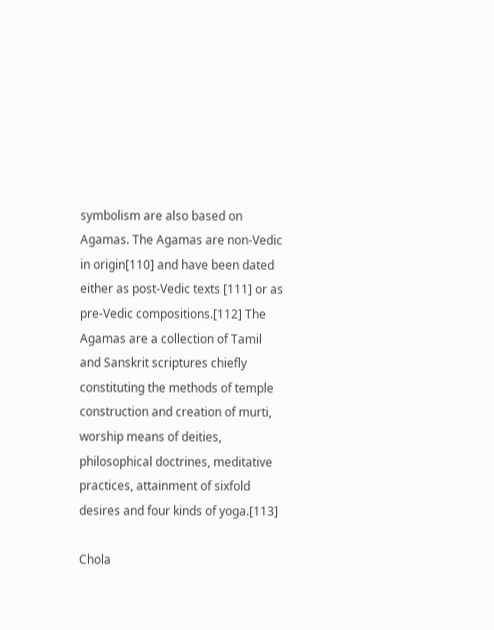symbolism are also based on Agamas. The Agamas are non-Vedic in origin[110] and have been dated either as post-Vedic texts [111] or as pre-Vedic compositions.[112] The Agamas are a collection of Tamil and Sanskrit scriptures chiefly constituting the methods of temple construction and creation of murti, worship means of deities, philosophical doctrines, meditative practices, attainment of sixfold desires and four kinds of yoga.[113]

Chola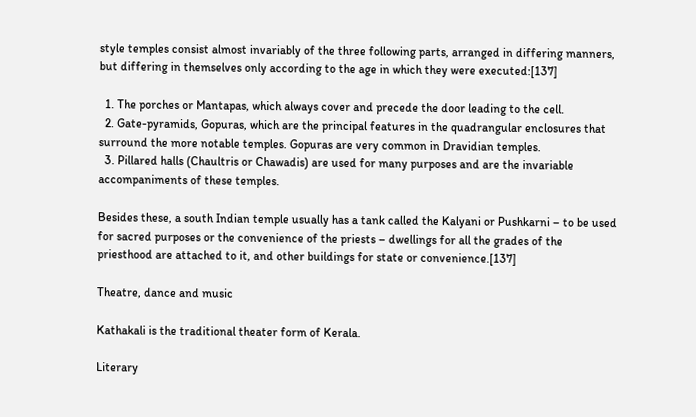style temples consist almost invariably of the three following parts, arranged in differing manners, but differing in themselves only according to the age in which they were executed:[137]

  1. The porches or Mantapas, which always cover and precede the door leading to the cell.
  2. Gate-pyramids, Gopuras, which are the principal features in the quadrangular enclosures that surround the more notable temples. Gopuras are very common in Dravidian temples.
  3. Pillared halls (Chaultris or Chawadis) are used for many purposes and are the invariable accompaniments of these temples.

Besides these, a south Indian temple usually has a tank called the Kalyani or Pushkarni – to be used for sacred purposes or the convenience of the priests – dwellings for all the grades of the priesthood are attached to it, and other buildings for state or convenience.[137]

Theatre, dance and music

Kathakali is the traditional theater form of Kerala.

Literary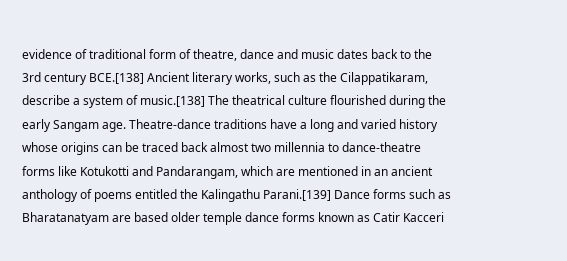evidence of traditional form of theatre, dance and music dates back to the 3rd century BCE.[138] Ancient literary works, such as the Cilappatikaram, describe a system of music.[138] The theatrical culture flourished during the early Sangam age. Theatre-dance traditions have a long and varied history whose origins can be traced back almost two millennia to dance-theatre forms like Kotukotti and Pandarangam, which are mentioned in an ancient anthology of poems entitled the Kalingathu Parani.[139] Dance forms such as Bharatanatyam are based older temple dance forms known as Catir Kacceri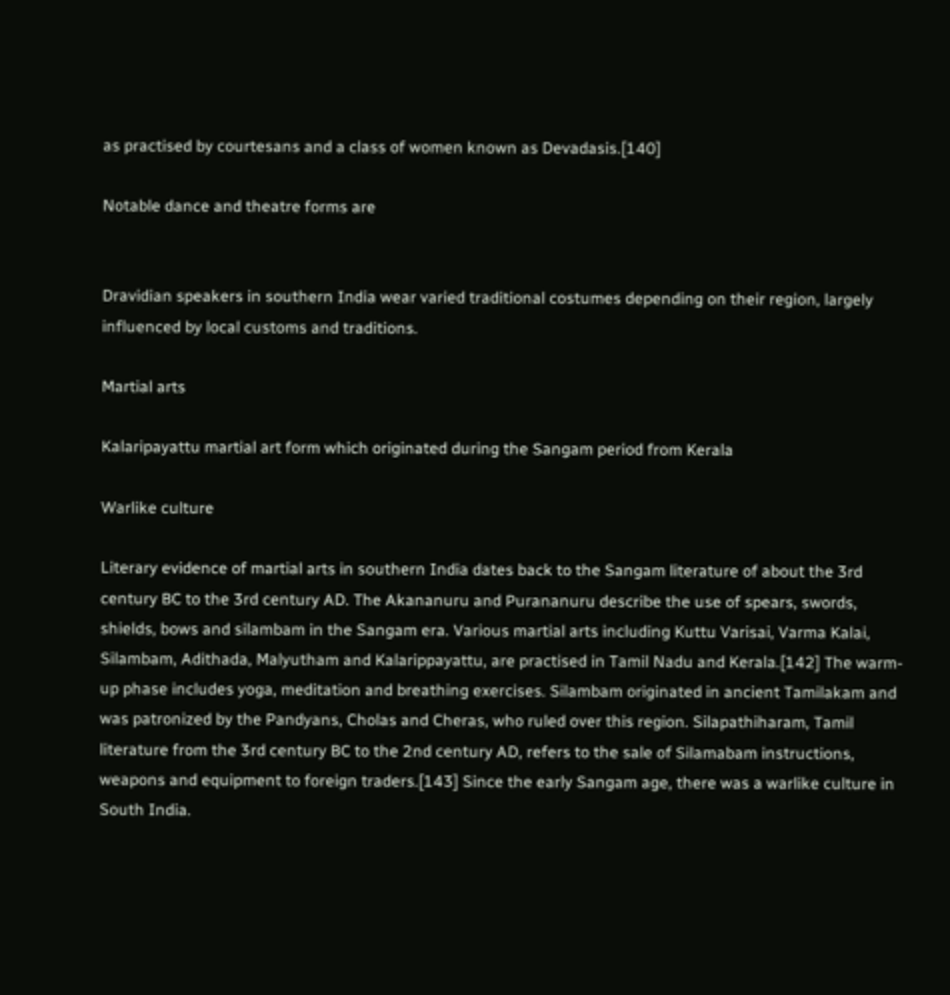as practised by courtesans and a class of women known as Devadasis.[140]

Notable dance and theatre forms are


Dravidian speakers in southern India wear varied traditional costumes depending on their region, largely influenced by local customs and traditions.

Martial arts

Kalaripayattu martial art form which originated during the Sangam period from Kerala

Warlike culture

Literary evidence of martial arts in southern India dates back to the Sangam literature of about the 3rd century BC to the 3rd century AD. The Akananuru and Purananuru describe the use of spears, swords, shields, bows and silambam in the Sangam era. Various martial arts including Kuttu Varisai, Varma Kalai, Silambam, Adithada, Malyutham and Kalarippayattu, are practised in Tamil Nadu and Kerala.[142] The warm-up phase includes yoga, meditation and breathing exercises. Silambam originated in ancient Tamilakam and was patronized by the Pandyans, Cholas and Cheras, who ruled over this region. Silapathiharam, Tamil literature from the 3rd century BC to the 2nd century AD, refers to the sale of Silamabam instructions, weapons and equipment to foreign traders.[143] Since the early Sangam age, there was a warlike culture in South India.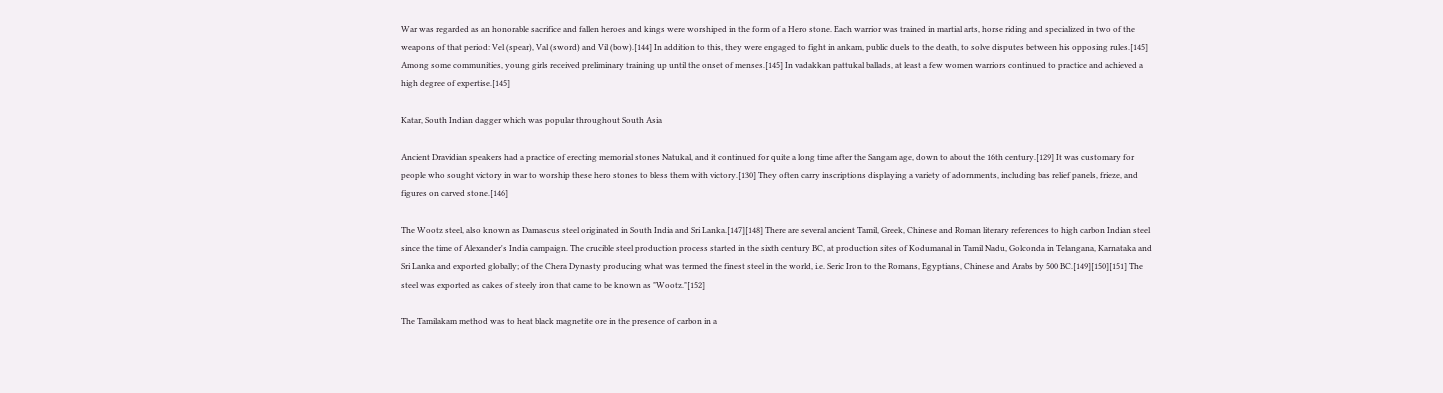War was regarded as an honorable sacrifice and fallen heroes and kings were worshiped in the form of a Hero stone. Each warrior was trained in martial arts, horse riding and specialized in two of the weapons of that period: Vel (spear), Val (sword) and Vil (bow).[144] In addition to this, they were engaged to fight in ankam, public duels to the death, to solve disputes between his opposing rules.[145] Among some communities, young girls received preliminary training up until the onset of menses.[145] In vadakkan pattukal ballads, at least a few women warriors continued to practice and achieved a high degree of expertise.[145]

Katar, South Indian dagger which was popular throughout South Asia

Ancient Dravidian speakers had a practice of erecting memorial stones Natukal, and it continued for quite a long time after the Sangam age, down to about the 16th century.[129] It was customary for people who sought victory in war to worship these hero stones to bless them with victory.[130] They often carry inscriptions displaying a variety of adornments, including bas relief panels, frieze, and figures on carved stone.[146]

The Wootz steel, also known as Damascus steel originated in South India and Sri Lanka.[147][148] There are several ancient Tamil, Greek, Chinese and Roman literary references to high carbon Indian steel since the time of Alexander's India campaign. The crucible steel production process started in the sixth century BC, at production sites of Kodumanal in Tamil Nadu, Golconda in Telangana, Karnataka and Sri Lanka and exported globally; of the Chera Dynasty producing what was termed the finest steel in the world, i.e. Seric Iron to the Romans, Egyptians, Chinese and Arabs by 500 BC.[149][150][151] The steel was exported as cakes of steely iron that came to be known as "Wootz."[152]

The Tamilakam method was to heat black magnetite ore in the presence of carbon in a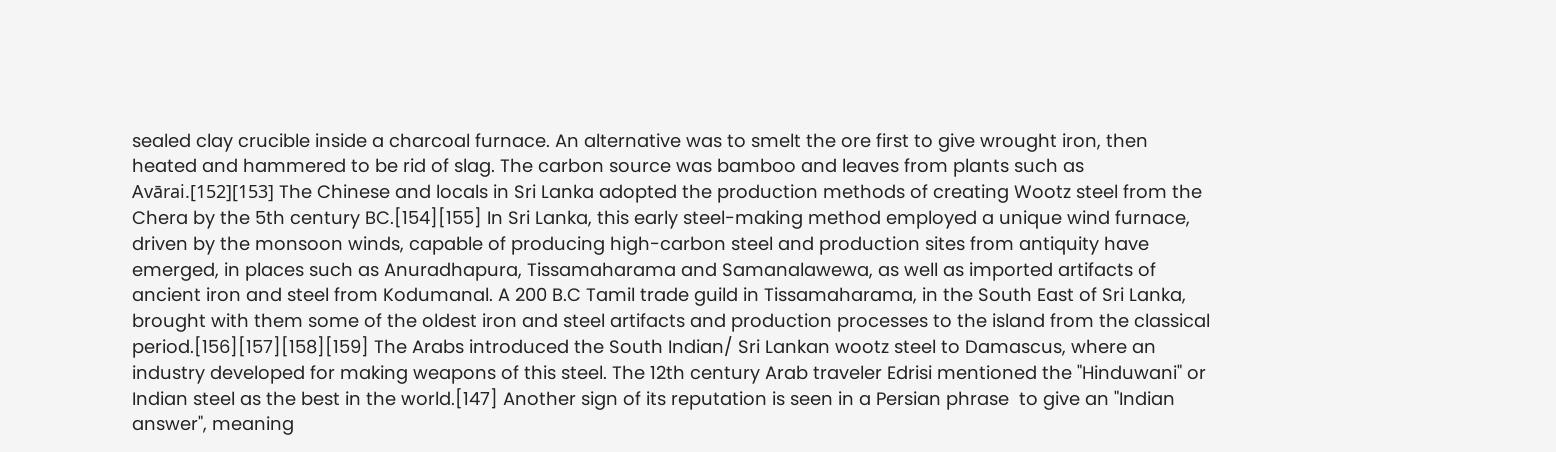sealed clay crucible inside a charcoal furnace. An alternative was to smelt the ore first to give wrought iron, then heated and hammered to be rid of slag. The carbon source was bamboo and leaves from plants such as Avārai.[152][153] The Chinese and locals in Sri Lanka adopted the production methods of creating Wootz steel from the Chera by the 5th century BC.[154][155] In Sri Lanka, this early steel-making method employed a unique wind furnace, driven by the monsoon winds, capable of producing high-carbon steel and production sites from antiquity have emerged, in places such as Anuradhapura, Tissamaharama and Samanalawewa, as well as imported artifacts of ancient iron and steel from Kodumanal. A 200 B.C Tamil trade guild in Tissamaharama, in the South East of Sri Lanka, brought with them some of the oldest iron and steel artifacts and production processes to the island from the classical period.[156][157][158][159] The Arabs introduced the South Indian/ Sri Lankan wootz steel to Damascus, where an industry developed for making weapons of this steel. The 12th century Arab traveler Edrisi mentioned the "Hinduwani" or Indian steel as the best in the world.[147] Another sign of its reputation is seen in a Persian phrase  to give an "Indian answer", meaning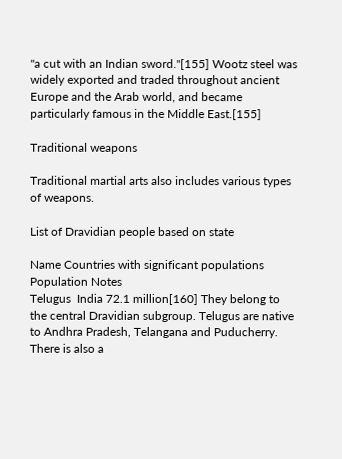"a cut with an Indian sword."[155] Wootz steel was widely exported and traded throughout ancient Europe and the Arab world, and became particularly famous in the Middle East.[155]

Traditional weapons

Traditional martial arts also includes various types of weapons.

List of Dravidian people based on state

Name Countries with significant populations Population Notes
Telugus  India 72.1 million[160] They belong to the central Dravidian subgroup. Telugus are native to Andhra Pradesh, Telangana and Puducherry. There is also a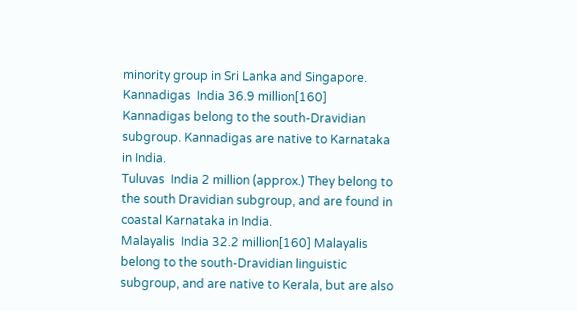minority group in Sri Lanka and Singapore.
Kannadigas  India 36.9 million[160] Kannadigas belong to the south-Dravidian subgroup. Kannadigas are native to Karnataka in India.
Tuluvas  India 2 million (approx.) They belong to the south Dravidian subgroup, and are found in coastal Karnataka in India.
Malayalis  India 32.2 million[160] Malayalis belong to the south-Dravidian linguistic subgroup, and are native to Kerala, but are also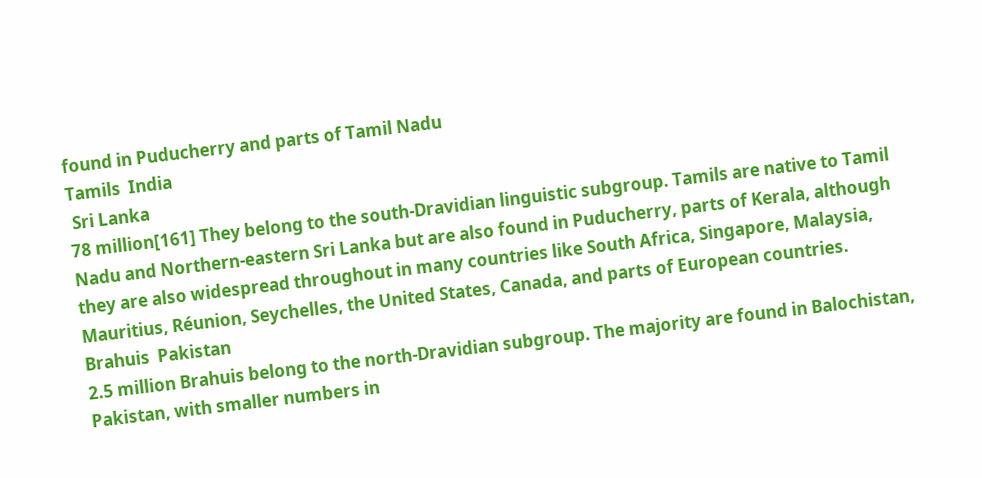found in Puducherry and parts of Tamil Nadu
Tamils  India
 Sri Lanka
78 million[161] They belong to the south-Dravidian linguistic subgroup. Tamils are native to Tamil Nadu and Northern-eastern Sri Lanka but are also found in Puducherry, parts of Kerala, although they are also widespread throughout in many countries like South Africa, Singapore, Malaysia, Mauritius, Réunion, Seychelles, the United States, Canada, and parts of European countries.
Brahuis  Pakistan
2.5 million Brahuis belong to the north-Dravidian subgroup. The majority are found in Balochistan, Pakistan, with smaller numbers in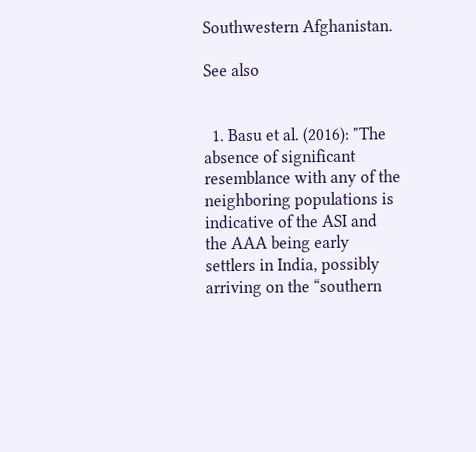Southwestern Afghanistan.

See also


  1. Basu et al. (2016): "The absence of significant resemblance with any of the neighboring populations is indicative of the ASI and the AAA being early settlers in India, possibly arriving on the “southern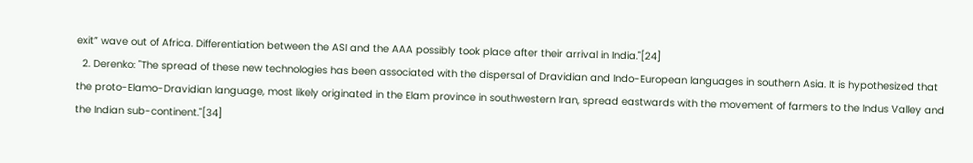exit” wave out of Africa. Differentiation between the ASI and the AAA possibly took place after their arrival in India."[24]
  2. Derenko: "The spread of these new technologies has been associated with the dispersal of Dravidian and Indo-European languages in southern Asia. It is hypothesized that the proto-Elamo-Dravidian language, most likely originated in the Elam province in southwestern Iran, spread eastwards with the movement of farmers to the Indus Valley and the Indian sub-continent."[34]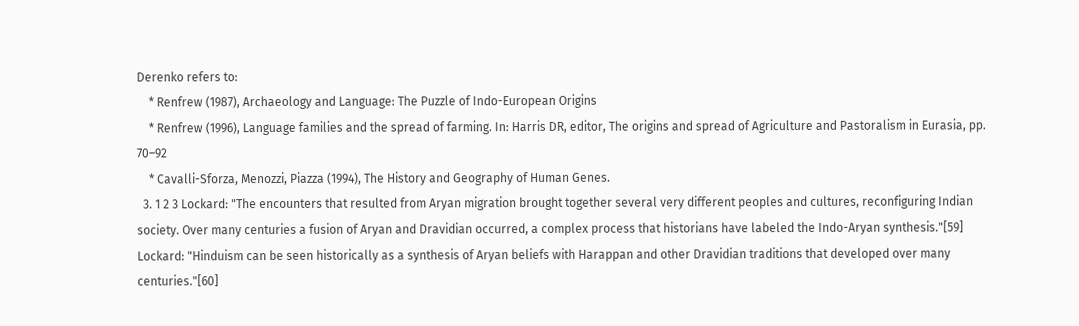Derenko refers to:
    * Renfrew (1987), Archaeology and Language: The Puzzle of Indo-European Origins
    * Renfrew (1996), Language families and the spread of farming. In: Harris DR, editor, The origins and spread of Agriculture and Pastoralism in Eurasia, pp. 70–92
    * Cavalli-Sforza, Menozzi, Piazza (1994), The History and Geography of Human Genes.
  3. 1 2 3 Lockard: "The encounters that resulted from Aryan migration brought together several very different peoples and cultures, reconfiguring Indian society. Over many centuries a fusion of Aryan and Dravidian occurred, a complex process that historians have labeled the Indo-Aryan synthesis."[59] Lockard: "Hinduism can be seen historically as a synthesis of Aryan beliefs with Harappan and other Dravidian traditions that developed over many centuries."[60]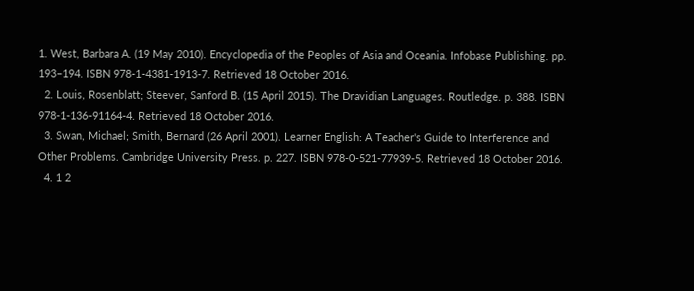1. West, Barbara A. (19 May 2010). Encyclopedia of the Peoples of Asia and Oceania. Infobase Publishing. pp. 193–194. ISBN 978-1-4381-1913-7. Retrieved 18 October 2016.
  2. Louis, Rosenblatt; Steever, Sanford B. (15 April 2015). The Dravidian Languages. Routledge. p. 388. ISBN 978-1-136-91164-4. Retrieved 18 October 2016.
  3. Swan, Michael; Smith, Bernard (26 April 2001). Learner English: A Teacher's Guide to Interference and Other Problems. Cambridge University Press. p. 227. ISBN 978-0-521-77939-5. Retrieved 18 October 2016.
  4. 1 2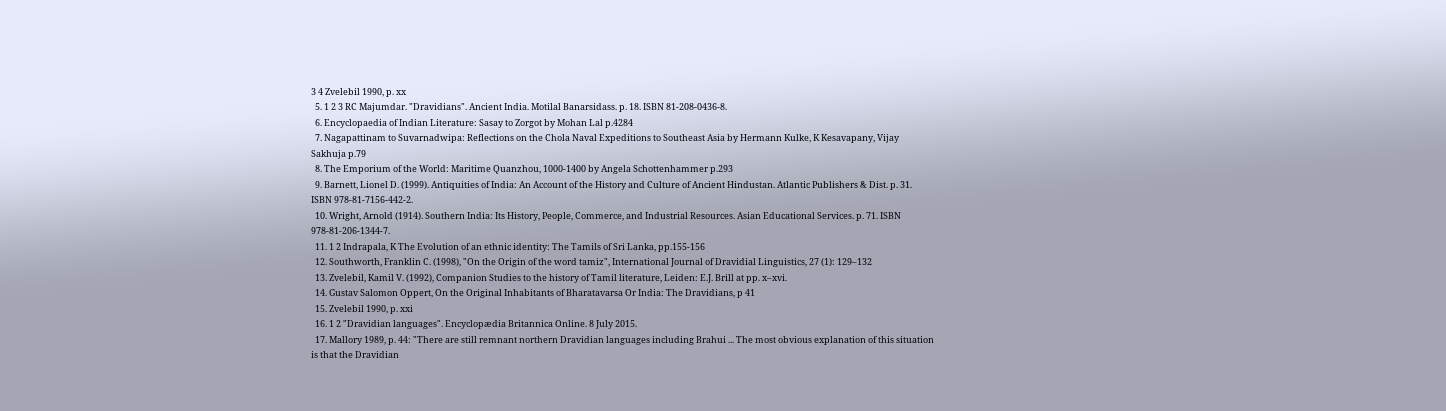3 4 Zvelebil 1990, p. xx
  5. 1 2 3 RC Majumdar. "Dravidians". Ancient India. Motilal Banarsidass. p. 18. ISBN 81-208-0436-8.
  6. Encyclopaedia of Indian Literature: Sasay to Zorgot by Mohan Lal p.4284
  7. Nagapattinam to Suvarnadwipa: Reflections on the Chola Naval Expeditions to Southeast Asia by Hermann Kulke, K Kesavapany, Vijay Sakhuja p.79
  8. The Emporium of the World: Maritime Quanzhou, 1000-1400 by Angela Schottenhammer p.293
  9. Barnett, Lionel D. (1999). Antiquities of India: An Account of the History and Culture of Ancient Hindustan. Atlantic Publishers & Dist. p. 31. ISBN 978-81-7156-442-2.
  10. Wright, Arnold (1914). Southern India: Its History, People, Commerce, and Industrial Resources. Asian Educational Services. p. 71. ISBN 978-81-206-1344-7.
  11. 1 2 Indrapala, K The Evolution of an ethnic identity: The Tamils of Sri Lanka, pp.155-156
  12. Southworth, Franklin C. (1998), "On the Origin of the word tamiz", International Journal of Dravidial Linguistics, 27 (1): 129–132
  13. Zvelebil, Kamil V. (1992), Companion Studies to the history of Tamil literature, Leiden: E.J. Brill at pp. x–xvi.
  14. Gustav Salomon Oppert, On the Original Inhabitants of Bharatavarsa Or India: The Dravidians, p 41
  15. Zvelebil 1990, p. xxi
  16. 1 2 "Dravidian languages". Encyclopædia Britannica Online. 8 July 2015.
  17. Mallory 1989, p. 44: "There are still remnant northern Dravidian languages including Brahui ... The most obvious explanation of this situation is that the Dravidian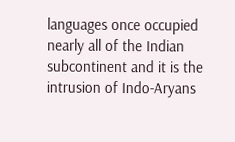languages once occupied nearly all of the Indian subcontinent and it is the intrusion of Indo-Aryans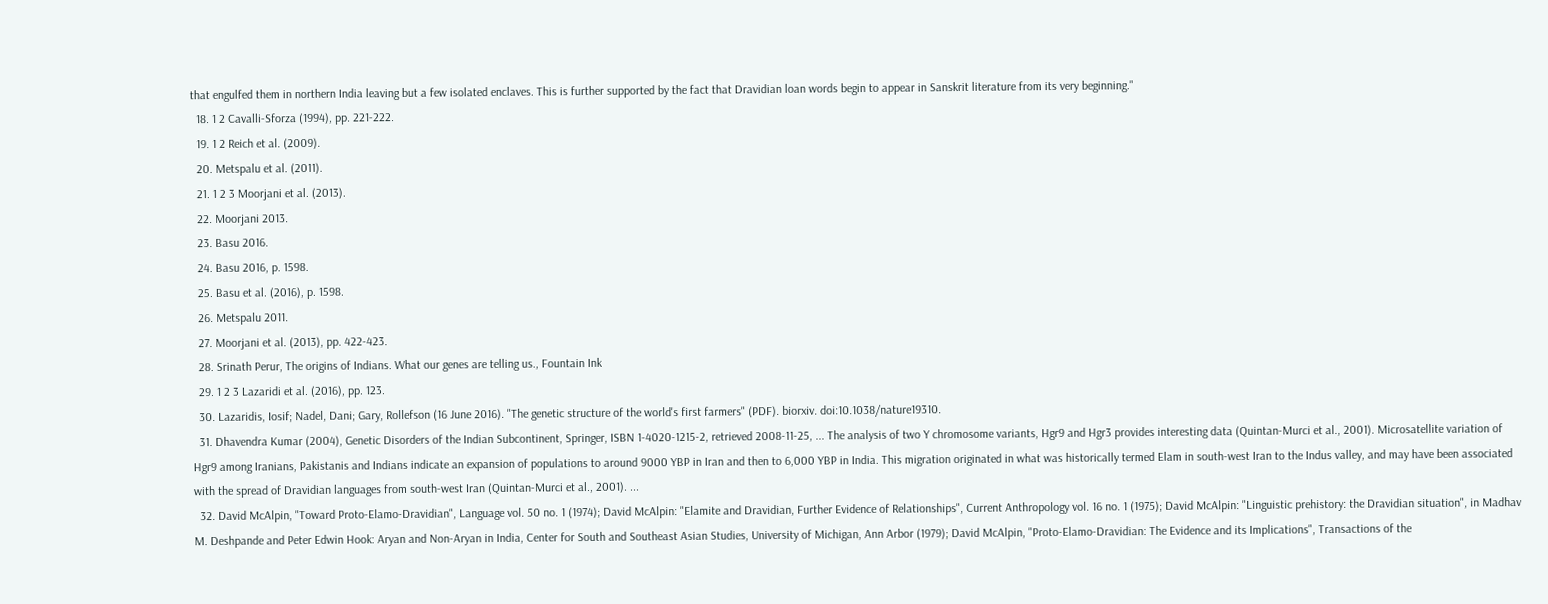that engulfed them in northern India leaving but a few isolated enclaves. This is further supported by the fact that Dravidian loan words begin to appear in Sanskrit literature from its very beginning."
  18. 1 2 Cavalli-Sforza (1994), pp. 221-222.
  19. 1 2 Reich et al. (2009).
  20. Metspalu et al. (2011).
  21. 1 2 3 Moorjani et al. (2013).
  22. Moorjani 2013.
  23. Basu 2016.
  24. Basu 2016, p. 1598.
  25. Basu et al. (2016), p. 1598.
  26. Metspalu 2011.
  27. Moorjani et al. (2013), pp. 422-423.
  28. Srinath Perur, The origins of Indians. What our genes are telling us., Fountain Ink
  29. 1 2 3 Lazaridi et al. (2016), pp. 123.
  30. Lazaridis, Iosif; Nadel, Dani; Gary, Rollefson (16 June 2016). "The genetic structure of the world's first farmers" (PDF). biorxiv. doi:10.1038/nature19310.
  31. Dhavendra Kumar (2004), Genetic Disorders of the Indian Subcontinent, Springer, ISBN 1-4020-1215-2, retrieved 2008-11-25, ... The analysis of two Y chromosome variants, Hgr9 and Hgr3 provides interesting data (Quintan-Murci et al., 2001). Microsatellite variation of Hgr9 among Iranians, Pakistanis and Indians indicate an expansion of populations to around 9000 YBP in Iran and then to 6,000 YBP in India. This migration originated in what was historically termed Elam in south-west Iran to the Indus valley, and may have been associated with the spread of Dravidian languages from south-west Iran (Quintan-Murci et al., 2001). ...
  32. David McAlpin, "Toward Proto-Elamo-Dravidian", Language vol. 50 no. 1 (1974); David McAlpin: "Elamite and Dravidian, Further Evidence of Relationships", Current Anthropology vol. 16 no. 1 (1975); David McAlpin: "Linguistic prehistory: the Dravidian situation", in Madhav M. Deshpande and Peter Edwin Hook: Aryan and Non-Aryan in India, Center for South and Southeast Asian Studies, University of Michigan, Ann Arbor (1979); David McAlpin, "Proto-Elamo-Dravidian: The Evidence and its Implications", Transactions of the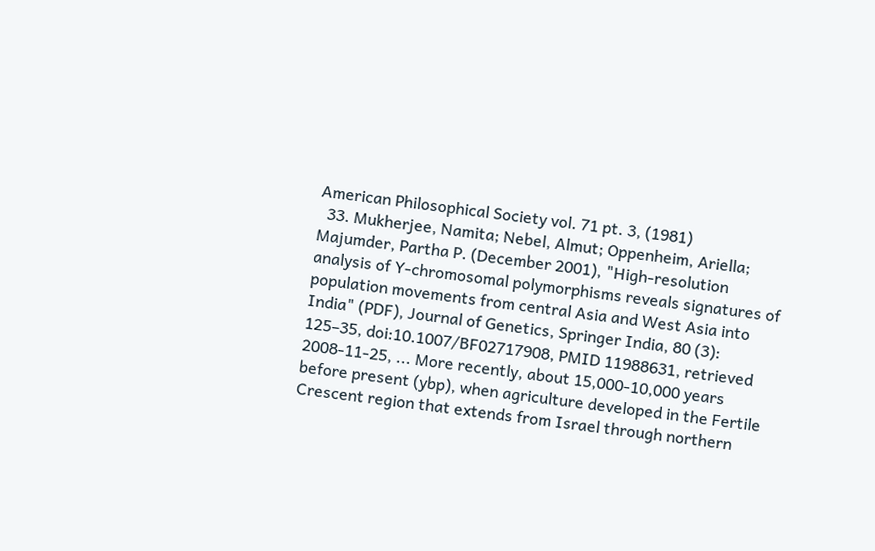American Philosophical Society vol. 71 pt. 3, (1981)
  33. Mukherjee, Namita; Nebel, Almut; Oppenheim, Ariella; Majumder, Partha P. (December 2001), "High-resolution analysis of Y-chromosomal polymorphisms reveals signatures of population movements from central Asia and West Asia into India" (PDF), Journal of Genetics, Springer India, 80 (3): 125–35, doi:10.1007/BF02717908, PMID 11988631, retrieved 2008-11-25, ... More recently, about 15,000-10,000 years before present (ybp), when agriculture developed in the Fertile Crescent region that extends from Israel through northern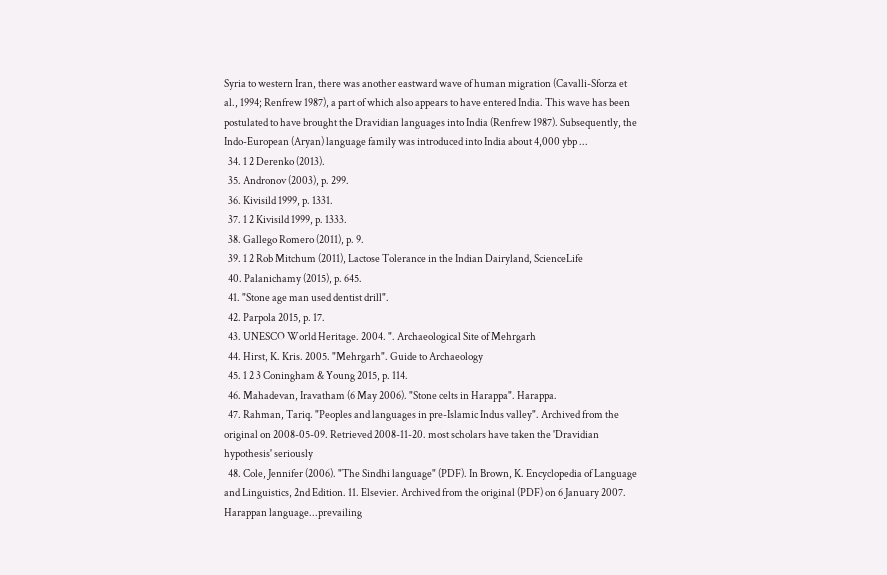Syria to western Iran, there was another eastward wave of human migration (Cavalli-Sforza et al., 1994; Renfrew 1987), a part of which also appears to have entered India. This wave has been postulated to have brought the Dravidian languages into India (Renfrew 1987). Subsequently, the Indo-European (Aryan) language family was introduced into India about 4,000 ybp ...
  34. 1 2 Derenko (2013).
  35. Andronov (2003), p. 299.
  36. Kivisild 1999, p. 1331.
  37. 1 2 Kivisild 1999, p. 1333.
  38. Gallego Romero (2011), p. 9.
  39. 1 2 Rob Mitchum (2011), Lactose Tolerance in the Indian Dairyland, ScienceLife
  40. Palanichamy (2015), p. 645.
  41. "Stone age man used dentist drill".
  42. Parpola 2015, p. 17.
  43. UNESCO World Heritage. 2004. ". Archaeological Site of Mehrgarh
  44. Hirst, K. Kris. 2005. "Mehrgarh". Guide to Archaeology
  45. 1 2 3 Coningham & Young 2015, p. 114.
  46. Mahadevan, Iravatham (6 May 2006). "Stone celts in Harappa". Harappa.
  47. Rahman, Tariq. "Peoples and languages in pre-Islamic Indus valley". Archived from the original on 2008-05-09. Retrieved 2008-11-20. most scholars have taken the 'Dravidian hypothesis' seriously
  48. Cole, Jennifer (2006). "The Sindhi language" (PDF). In Brown, K. Encyclopedia of Language and Linguistics, 2nd Edition. 11. Elsevier. Archived from the original (PDF) on 6 January 2007. Harappan language...prevailing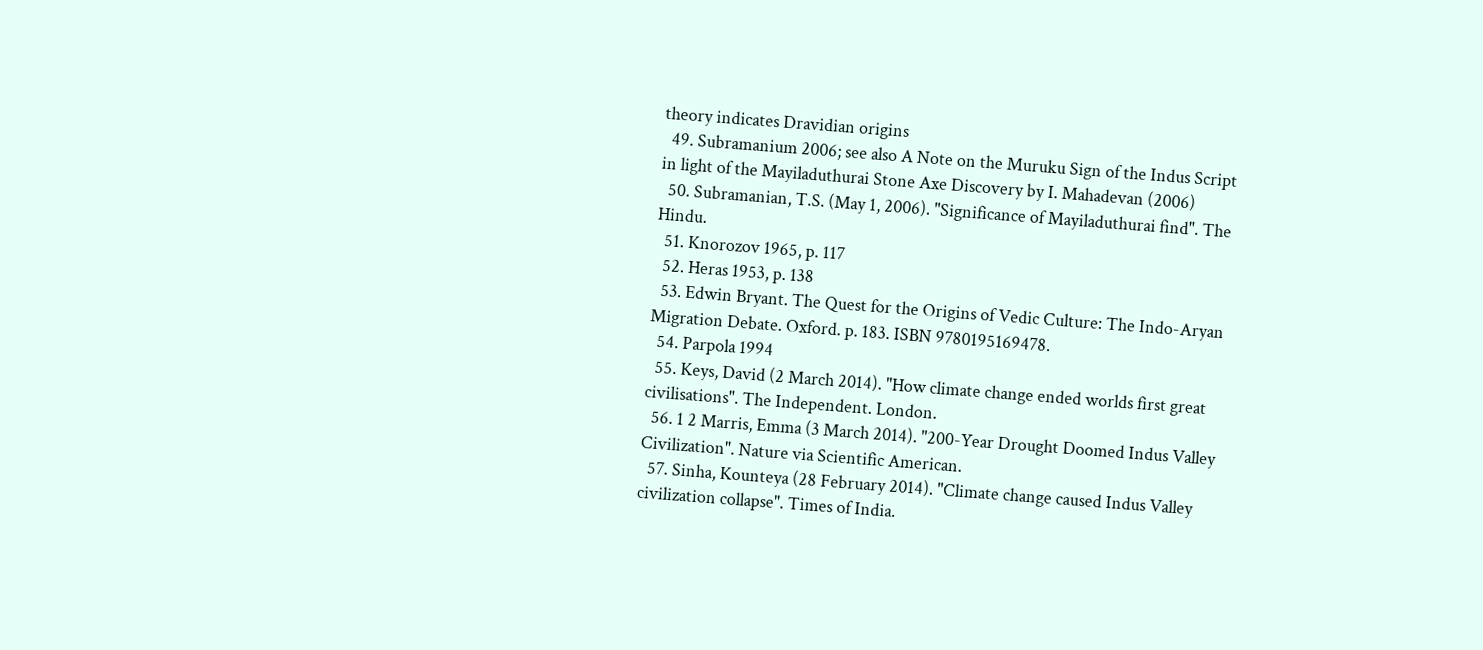theory indicates Dravidian origins
  49. Subramanium 2006; see also A Note on the Muruku Sign of the Indus Script in light of the Mayiladuthurai Stone Axe Discovery by I. Mahadevan (2006)
  50. Subramanian, T.S. (May 1, 2006). "Significance of Mayiladuthurai find". The Hindu.
  51. Knorozov 1965, p. 117
  52. Heras 1953, p. 138
  53. Edwin Bryant. The Quest for the Origins of Vedic Culture: The Indo-Aryan Migration Debate. Oxford. p. 183. ISBN 9780195169478.
  54. Parpola 1994
  55. Keys, David (2 March 2014). "How climate change ended worlds first great civilisations". The Independent. London.
  56. 1 2 Marris, Emma (3 March 2014). "200-Year Drought Doomed Indus Valley Civilization". Nature via Scientific American.
  57. Sinha, Kounteya (28 February 2014). "Climate change caused Indus Valley civilization collapse". Times of India.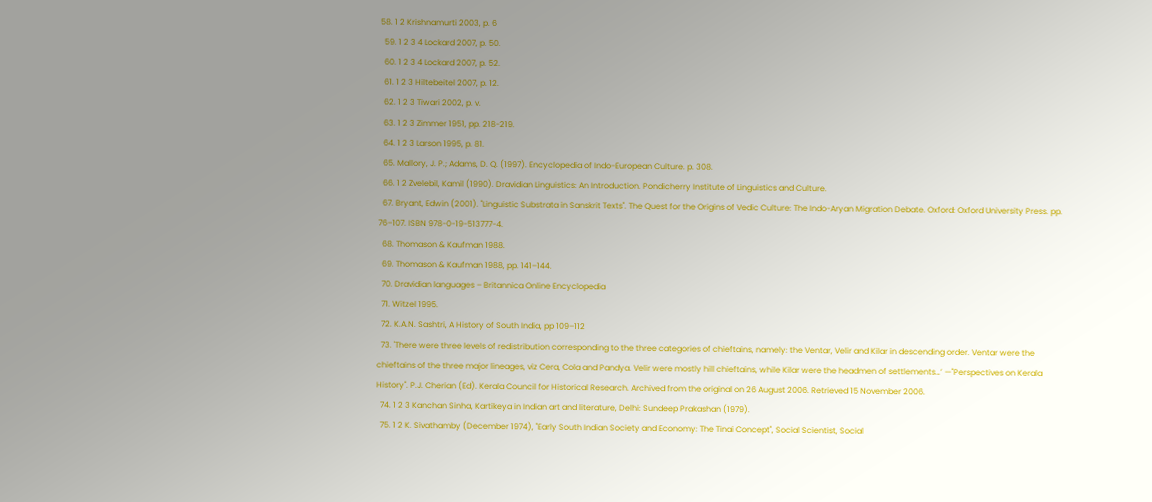58. 1 2 Krishnamurti 2003, p. 6
  59. 1 2 3 4 Lockard 2007, p. 50.
  60. 1 2 3 4 Lockard 2007, p. 52.
  61. 1 2 3 Hiltebeitel 2007, p. 12.
  62. 1 2 3 Tiwari 2002, p. v.
  63. 1 2 3 Zimmer 1951, pp. 218-219.
  64. 1 2 3 Larson 1995, p. 81.
  65. Mallory, J. P.; Adams, D. Q. (1997). Encyclopedia of Indo-European Culture. p. 308.
  66. 1 2 Zvelebil, Kamil (1990). Dravidian Linguistics: An Introduction. Pondicherry Institute of Linguistics and Culture.
  67. Bryant, Edwin (2001). "Linguistic Substrata in Sanskrit Texts". The Quest for the Origins of Vedic Culture: The Indo-Aryan Migration Debate. Oxford: Oxford University Press. pp. 76–107. ISBN 978-0-19-513777-4.
  68. Thomason & Kaufman 1988.
  69. Thomason & Kaufman 1988, pp. 141–144.
  70. Dravidian languages – Britannica Online Encyclopedia
  71. Witzel 1995.
  72. K.A.N. Sashtri, A History of South India, pp 109–112
  73. 'There were three levels of redistribution corresponding to the three categories of chieftains, namely: the Ventar, Velir and Kilar in descending order. Ventar were the chieftains of the three major lineages, viz Cera, Cola and Pandya. Velir were mostly hill chieftains, while Kilar were the headmen of settlements…’ —"Perspectives on Kerala History". P.J. Cherian (Ed). Kerala Council for Historical Research. Archived from the original on 26 August 2006. Retrieved 15 November 2006.
  74. 1 2 3 Kanchan Sinha, Kartikeya in Indian art and literature, Delhi: Sundeep Prakashan (1979).
  75. 1 2 K. Sivathamby (December 1974), "Early South Indian Society and Economy: The Tinai Concept", Social Scientist, Social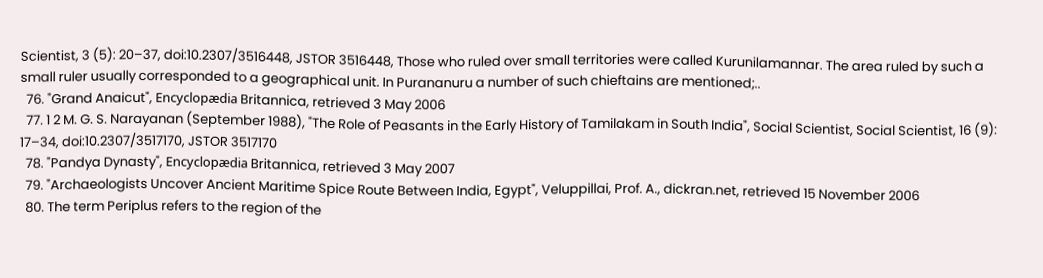Scientist, 3 (5): 20–37, doi:10.2307/3516448, JSTOR 3516448, Those who ruled over small territories were called Kurunilamannar. The area ruled by such a small ruler usually corresponded to a geographical unit. In Purananuru a number of such chieftains are mentioned;..
  76. "Grand Anaicut", Encyclopædia Britannica, retrieved 3 May 2006
  77. 1 2 M. G. S. Narayanan (September 1988), "The Role of Peasants in the Early History of Tamilakam in South India", Social Scientist, Social Scientist, 16 (9): 17–34, doi:10.2307/3517170, JSTOR 3517170
  78. "Pandya Dynasty", Encyclopædia Britannica, retrieved 3 May 2007
  79. "Archaeologists Uncover Ancient Maritime Spice Route Between India, Egypt", Veluppillai, Prof. A., dickran.net, retrieved 15 November 2006
  80. The term Periplus refers to the region of the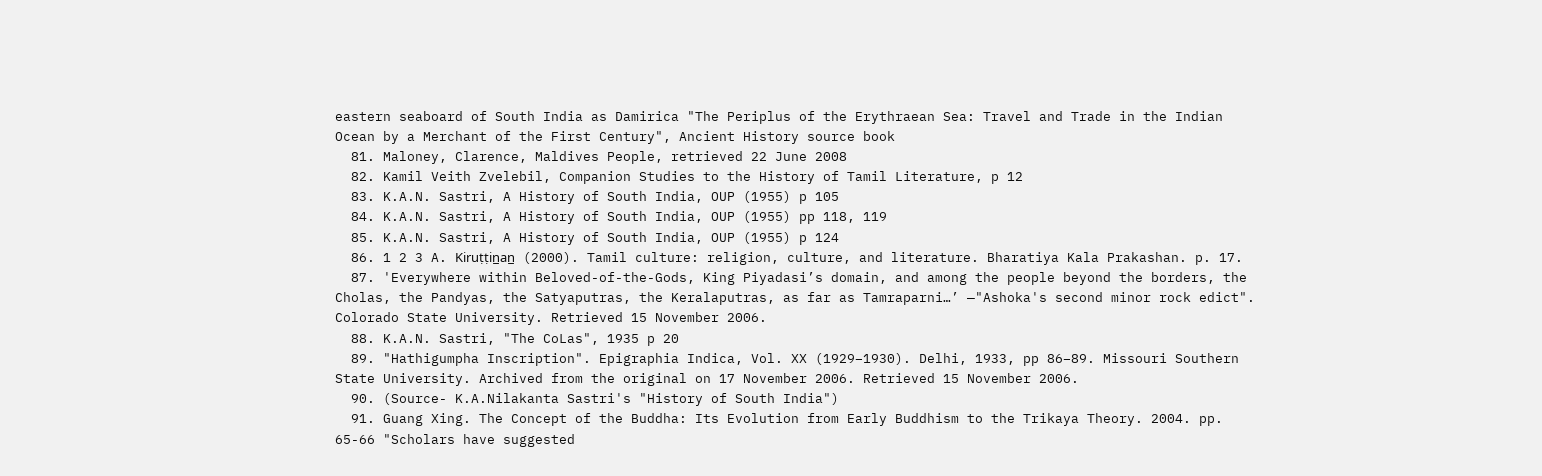eastern seaboard of South India as Damirica "The Periplus of the Erythraean Sea: Travel and Trade in the Indian Ocean by a Merchant of the First Century", Ancient History source book
  81. Maloney, Clarence, Maldives People, retrieved 22 June 2008
  82. Kamil Veith Zvelebil, Companion Studies to the History of Tamil Literature, p 12
  83. K.A.N. Sastri, A History of South India, OUP (1955) p 105
  84. K.A.N. Sastri, A History of South India, OUP (1955) pp 118, 119
  85. K.A.N. Sastri, A History of South India, OUP (1955) p 124
  86. 1 2 3 A. Kiruṭṭin̲an̲ (2000). Tamil culture: religion, culture, and literature. Bharatiya Kala Prakashan. p. 17.
  87. 'Everywhere within Beloved-of-the-Gods, King Piyadasi’s domain, and among the people beyond the borders, the Cholas, the Pandyas, the Satyaputras, the Keralaputras, as far as Tamraparni…’ —"Ashoka's second minor rock edict". Colorado State University. Retrieved 15 November 2006.
  88. K.A.N. Sastri, "The CoLas", 1935 p 20
  89. "Hathigumpha Inscription". Epigraphia Indica, Vol. XX (1929–1930). Delhi, 1933, pp 86–89. Missouri Southern State University. Archived from the original on 17 November 2006. Retrieved 15 November 2006.
  90. (Source- K.A.Nilakanta Sastri's "History of South India")
  91. Guang Xing. The Concept of the Buddha: Its Evolution from Early Buddhism to the Trikaya Theory. 2004. pp. 65-66 "Scholars have suggested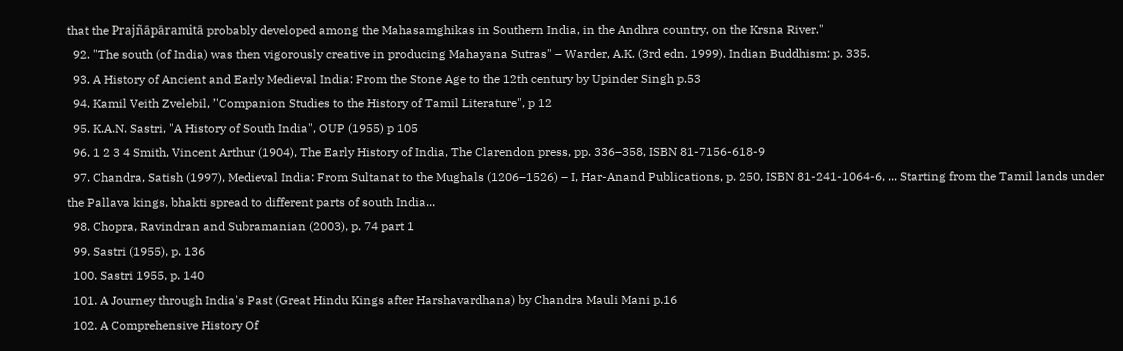that the Prajñāpāramitā probably developed among the Mahasamghikas in Southern India, in the Andhra country, on the Krsna River."
  92. "The south (of India) was then vigorously creative in producing Mahayana Sutras" – Warder, A.K. (3rd edn. 1999). Indian Buddhism: p. 335.
  93. A History of Ancient and Early Medieval India: From the Stone Age to the 12th century by Upinder Singh p.53
  94. Kamil Veith Zvelebil, ’'Companion Studies to the History of Tamil Literature", p 12
  95. K.A.N. Sastri, "A History of South India", OUP (1955) p 105
  96. 1 2 3 4 Smith, Vincent Arthur (1904), The Early History of India, The Clarendon press, pp. 336–358, ISBN 81-7156-618-9
  97. Chandra, Satish (1997), Medieval India: From Sultanat to the Mughals (1206–1526) – I, Har-Anand Publications, p. 250, ISBN 81-241-1064-6, ... Starting from the Tamil lands under the Pallava kings, bhakti spread to different parts of south India...
  98. Chopra, Ravindran and Subramanian (2003), p. 74 part 1
  99. Sastri (1955), p. 136
  100. Sastri 1955, p. 140
  101. A Journey through India's Past (Great Hindu Kings after Harshavardhana) by Chandra Mauli Mani p.16
  102. A Comprehensive History Of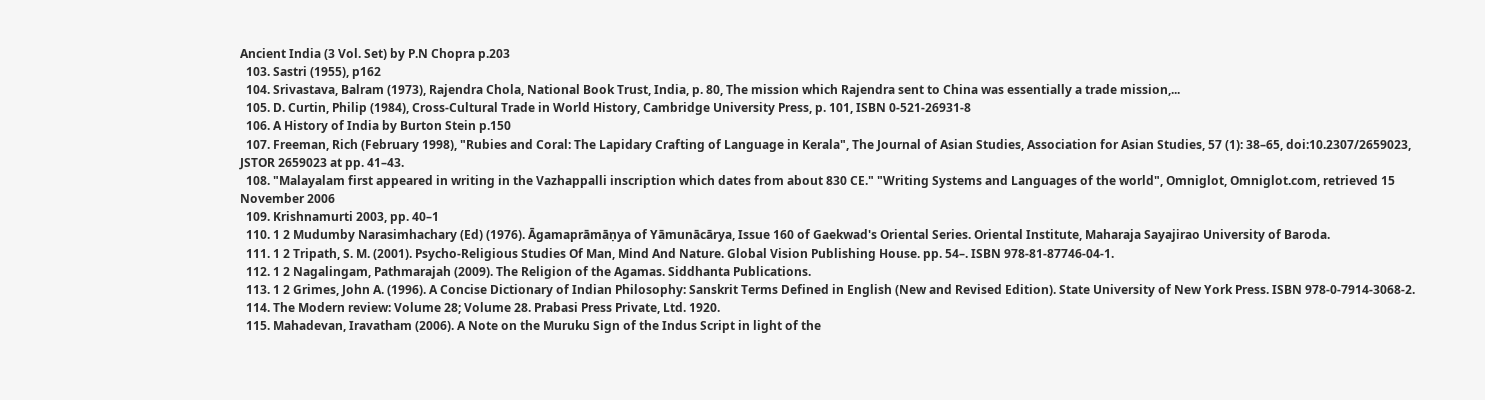Ancient India (3 Vol. Set) by P.N Chopra p.203
  103. Sastri (1955), p162
  104. Srivastava, Balram (1973), Rajendra Chola, National Book Trust, India, p. 80, The mission which Rajendra sent to China was essentially a trade mission,...
  105. D. Curtin, Philip (1984), Cross-Cultural Trade in World History, Cambridge University Press, p. 101, ISBN 0-521-26931-8
  106. A History of India by Burton Stein p.150
  107. Freeman, Rich (February 1998), "Rubies and Coral: The Lapidary Crafting of Language in Kerala", The Journal of Asian Studies, Association for Asian Studies, 57 (1): 38–65, doi:10.2307/2659023, JSTOR 2659023 at pp. 41–43.
  108. "Malayalam first appeared in writing in the Vazhappalli inscription which dates from about 830 CE." "Writing Systems and Languages of the world", Omniglot, Omniglot.com, retrieved 15 November 2006
  109. Krishnamurti 2003, pp. 40–1
  110. 1 2 Mudumby Narasimhachary (Ed) (1976). Āgamaprāmāṇya of Yāmunācārya, Issue 160 of Gaekwad's Oriental Series. Oriental Institute, Maharaja Sayajirao University of Baroda.
  111. 1 2 Tripath, S. M. (2001). Psycho-Religious Studies Of Man, Mind And Nature. Global Vision Publishing House. pp. 54–. ISBN 978-81-87746-04-1.
  112. 1 2 Nagalingam, Pathmarajah (2009). The Religion of the Agamas. Siddhanta Publications.
  113. 1 2 Grimes, John A. (1996). A Concise Dictionary of Indian Philosophy: Sanskrit Terms Defined in English (New and Revised Edition). State University of New York Press. ISBN 978-0-7914-3068-2.
  114. The Modern review: Volume 28; Volume 28. Prabasi Press Private, Ltd. 1920.
  115. Mahadevan, Iravatham (2006). A Note on the Muruku Sign of the Indus Script in light of the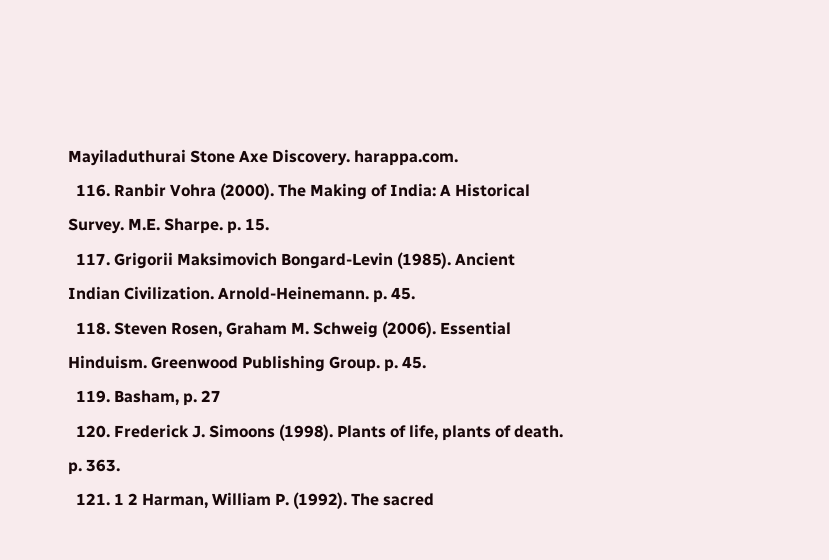Mayiladuthurai Stone Axe Discovery. harappa.com.
  116. Ranbir Vohra (2000). The Making of India: A Historical Survey. M.E. Sharpe. p. 15.
  117. Grigorii Maksimovich Bongard-Levin (1985). Ancient Indian Civilization. Arnold-Heinemann. p. 45.
  118. Steven Rosen, Graham M. Schweig (2006). Essential Hinduism. Greenwood Publishing Group. p. 45.
  119. Basham, p. 27
  120. Frederick J. Simoons (1998). Plants of life, plants of death. p. 363.
  121. 1 2 Harman, William P. (1992). The sacred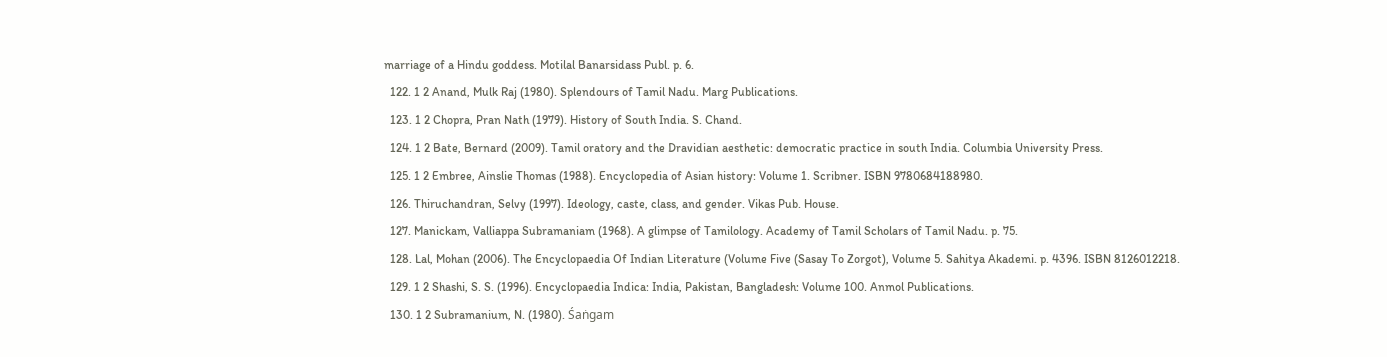marriage of a Hindu goddess. Motilal Banarsidass Publ. p. 6.
  122. 1 2 Anand, Mulk Raj (1980). Splendours of Tamil Nadu. Marg Publications.
  123. 1 2 Chopra, Pran Nath (1979). History of South India. S. Chand.
  124. 1 2 Bate, Bernard (2009). Tamil oratory and the Dravidian aesthetic: democratic practice in south India. Columbia University Press.
  125. 1 2 Embree, Ainslie Thomas (1988). Encyclopedia of Asian history: Volume 1. Scribner. ISBN 9780684188980.
  126. Thiruchandran, Selvy (1997). Ideology, caste, class, and gender. Vikas Pub. House.
  127. Manickam, Valliappa Subramaniam (1968). A glimpse of Tamilology. Academy of Tamil Scholars of Tamil Nadu. p. 75.
  128. Lal, Mohan (2006). The Encyclopaedia Of Indian Literature (Volume Five (Sasay To Zorgot), Volume 5. Sahitya Akademi. p. 4396. ISBN 8126012218.
  129. 1 2 Shashi, S. S. (1996). Encyclopaedia Indica: India, Pakistan, Bangladesh: Volume 100. Anmol Publications.
  130. 1 2 Subramanium, N. (1980). Śaṅgam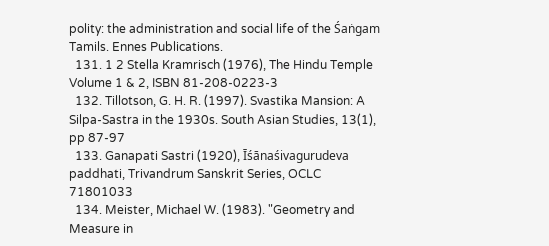polity: the administration and social life of the Śaṅgam Tamils. Ennes Publications.
  131. 1 2 Stella Kramrisch (1976), The Hindu Temple Volume 1 & 2, ISBN 81-208-0223-3
  132. Tillotson, G. H. R. (1997). Svastika Mansion: A Silpa-Sastra in the 1930s. South Asian Studies, 13(1), pp 87-97
  133. Ganapati Sastri (1920), Īśānaśivagurudeva paddhati, Trivandrum Sanskrit Series, OCLC 71801033
  134. Meister, Michael W. (1983). "Geometry and Measure in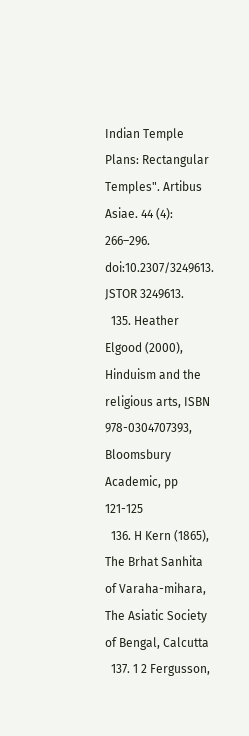Indian Temple Plans: Rectangular Temples". Artibus Asiae. 44 (4): 266–296. doi:10.2307/3249613. JSTOR 3249613.
  135. Heather Elgood (2000), Hinduism and the religious arts, ISBN 978-0304707393, Bloomsbury Academic, pp 121-125
  136. H Kern (1865), The Brhat Sanhita of Varaha-mihara, The Asiatic Society of Bengal, Calcutta
  137. 1 2 Fergusson,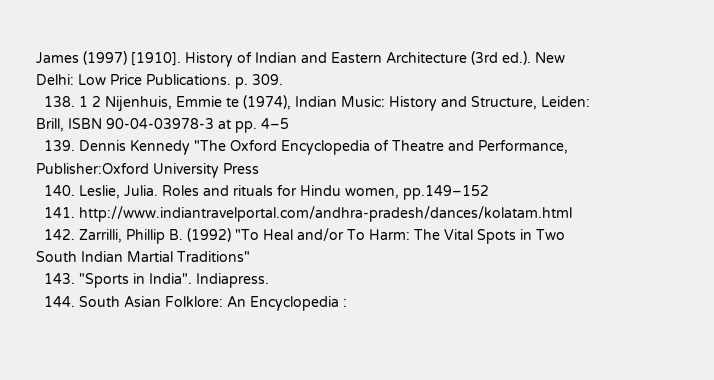James (1997) [1910]. History of Indian and Eastern Architecture (3rd ed.). New Delhi: Low Price Publications. p. 309.
  138. 1 2 Nijenhuis, Emmie te (1974), Indian Music: History and Structure, Leiden: Brill, ISBN 90-04-03978-3 at pp. 4–5
  139. Dennis Kennedy "The Oxford Encyclopedia of Theatre and Performance, Publisher:Oxford University Press
  140. Leslie, Julia. Roles and rituals for Hindu women, pp.149–152
  141. http://www.indiantravelportal.com/andhra-pradesh/dances/kolatam.html
  142. Zarrilli, Phillip B. (1992) "To Heal and/or To Harm: The Vital Spots in Two South Indian Martial Traditions"
  143. "Sports in India". Indiapress.
  144. South Asian Folklore: An Encyclopedia :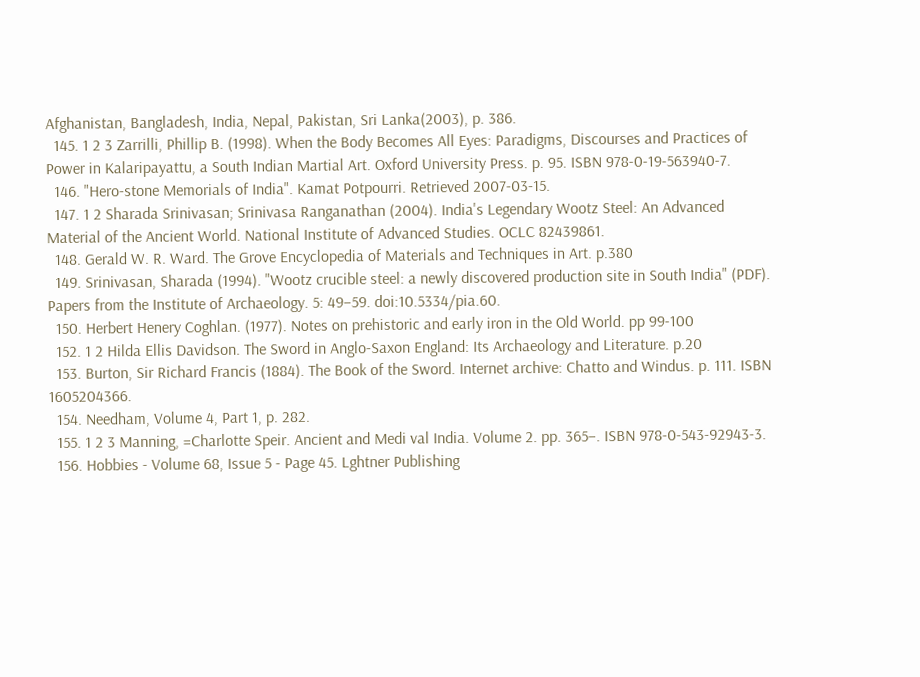Afghanistan, Bangladesh, India, Nepal, Pakistan, Sri Lanka(2003), p. 386.
  145. 1 2 3 Zarrilli, Phillip B. (1998). When the Body Becomes All Eyes: Paradigms, Discourses and Practices of Power in Kalaripayattu, a South Indian Martial Art. Oxford University Press. p. 95. ISBN 978-0-19-563940-7.
  146. "Hero-stone Memorials of India". Kamat Potpourri. Retrieved 2007-03-15.
  147. 1 2 Sharada Srinivasan; Srinivasa Ranganathan (2004). India's Legendary Wootz Steel: An Advanced Material of the Ancient World. National Institute of Advanced Studies. OCLC 82439861.
  148. Gerald W. R. Ward. The Grove Encyclopedia of Materials and Techniques in Art. p.380
  149. Srinivasan, Sharada (1994). "Wootz crucible steel: a newly discovered production site in South India" (PDF). Papers from the Institute of Archaeology. 5: 49–59. doi:10.5334/pia.60.
  150. Herbert Henery Coghlan. (1977). Notes on prehistoric and early iron in the Old World. pp 99-100
  152. 1 2 Hilda Ellis Davidson. The Sword in Anglo-Saxon England: Its Archaeology and Literature. p.20
  153. Burton, Sir Richard Francis (1884). The Book of the Sword. Internet archive: Chatto and Windus. p. 111. ISBN 1605204366.
  154. Needham, Volume 4, Part 1, p. 282.
  155. 1 2 3 Manning, =Charlotte Speir. Ancient and Medi val India. Volume 2. pp. 365–. ISBN 978-0-543-92943-3.
  156. Hobbies - Volume 68, Issue 5 - Page 45. Lghtner Publishing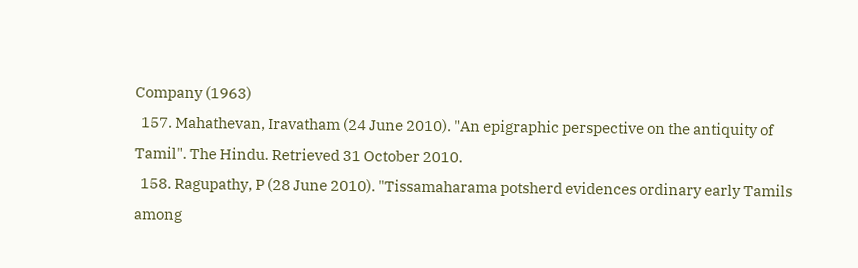Company (1963)
  157. Mahathevan, Iravatham (24 June 2010). "An epigraphic perspective on the antiquity of Tamil". The Hindu. Retrieved 31 October 2010.
  158. Ragupathy, P (28 June 2010). "Tissamaharama potsherd evidences ordinary early Tamils among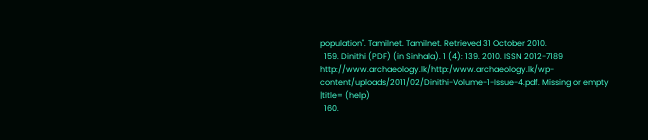population". Tamilnet. Tamilnet. Retrieved 31 October 2010.
  159. Dinithi (PDF) (in Sinhala). 1 (4): 139. 2010. ISSN 2012-7189 http://www.archaeology.lk/http:/www.archaeology.lk/wp-content/uploads/2011/02/Dinithi-Volume-1-Issue-4.pdf. Missing or empty |title= (help)
  160.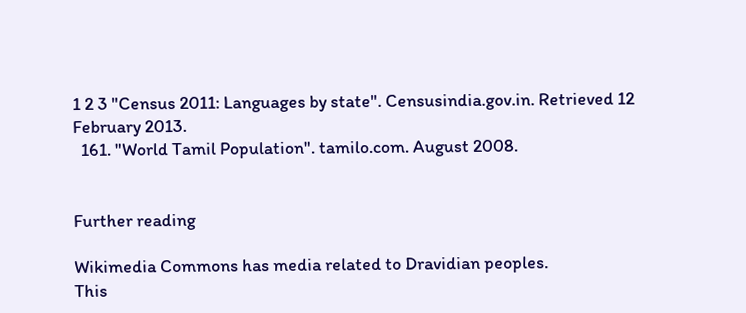1 2 3 "Census 2011: Languages by state". Censusindia.gov.in. Retrieved 12 February 2013.
  161. "World Tamil Population". tamilo.com. August 2008.


Further reading

Wikimedia Commons has media related to Dravidian peoples.
This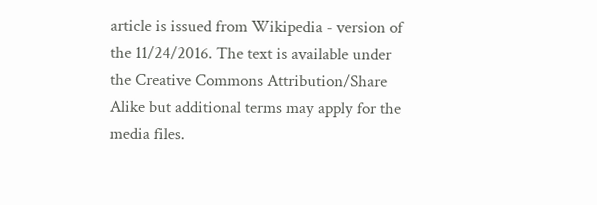article is issued from Wikipedia - version of the 11/24/2016. The text is available under the Creative Commons Attribution/Share Alike but additional terms may apply for the media files.